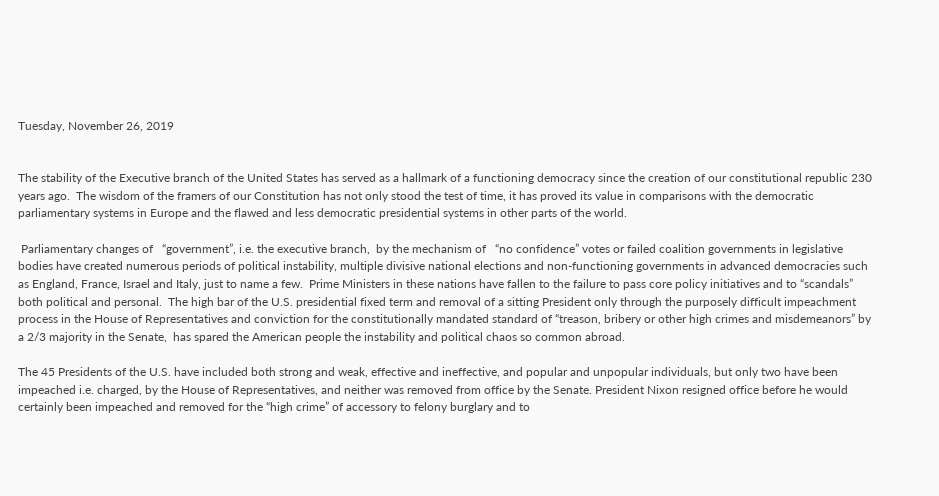Tuesday, November 26, 2019


The stability of the Executive branch of the United States has served as a hallmark of a functioning democracy since the creation of our constitutional republic 230 years ago.  The wisdom of the framers of our Constitution has not only stood the test of time, it has proved its value in comparisons with the democratic parliamentary systems in Europe and the flawed and less democratic presidential systems in other parts of the world.

 Parliamentary changes of   “government”, i.e. the executive branch,  by the mechanism of   “no confidence” votes or failed coalition governments in legislative bodies have created numerous periods of political instability, multiple divisive national elections and non-functioning governments in advanced democracies such as England, France, Israel and Italy, just to name a few.  Prime Ministers in these nations have fallen to the failure to pass core policy initiatives and to “scandals” both political and personal.  The high bar of the U.S. presidential fixed term and removal of a sitting President only through the purposely difficult impeachment process in the House of Representatives and conviction for the constitutionally mandated standard of “treason, bribery or other high crimes and misdemeanors” by a 2/3 majority in the Senate,  has spared the American people the instability and political chaos so common abroad.

The 45 Presidents of the U.S. have included both strong and weak, effective and ineffective, and popular and unpopular individuals, but only two have been impeached i.e. charged, by the House of Representatives, and neither was removed from office by the Senate. President Nixon resigned office before he would certainly been impeached and removed for the “high crime” of accessory to felony burglary and to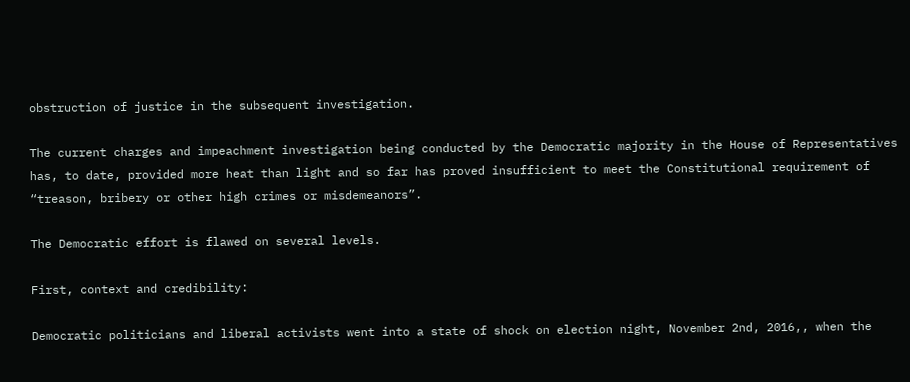obstruction of justice in the subsequent investigation.

The current charges and impeachment investigation being conducted by the Democratic majority in the House of Representatives has, to date, provided more heat than light and so far has proved insufficient to meet the Constitutional requirement of “treason, bribery or other high crimes or misdemeanors”.

The Democratic effort is flawed on several levels.

First, context and credibility:

Democratic politicians and liberal activists went into a state of shock on election night, November 2nd, 2016,, when the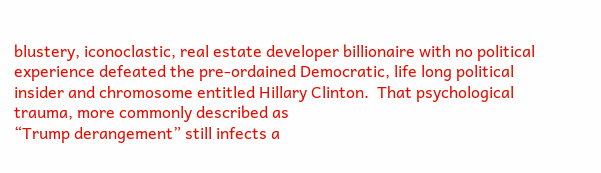blustery, iconoclastic, real estate developer billionaire with no political experience defeated the pre-ordained Democratic, life long political insider and chromosome entitled Hillary Clinton.  That psychological trauma, more commonly described as
“Trump derangement” still infects a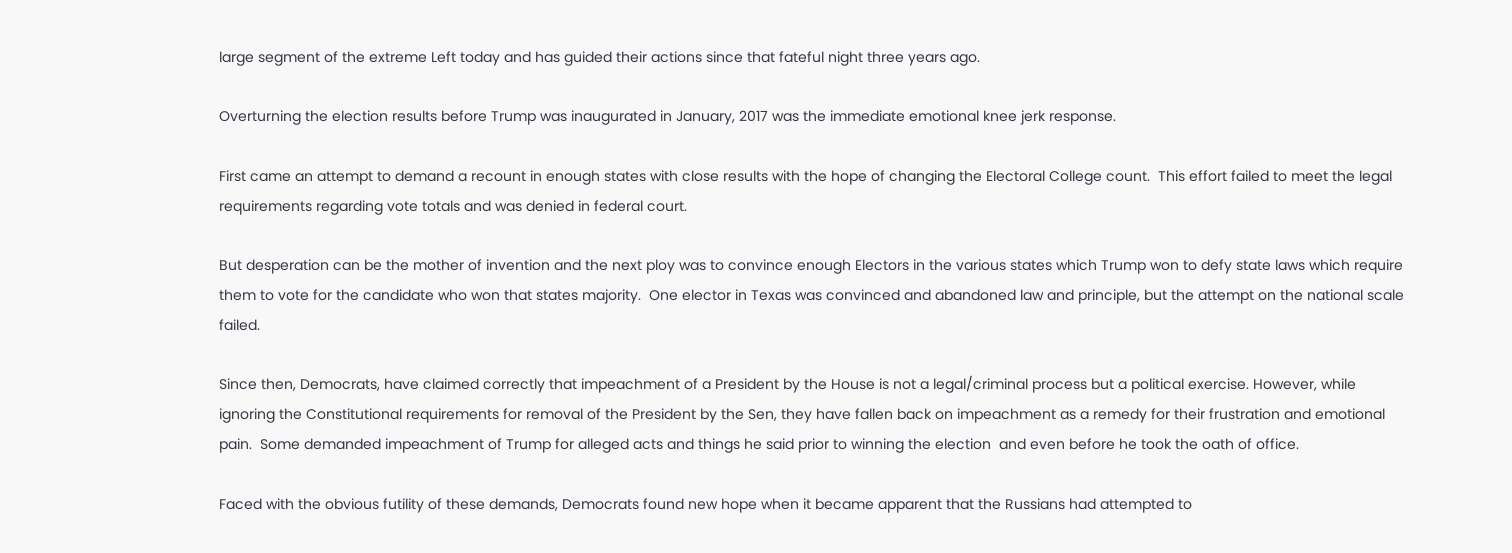large segment of the extreme Left today and has guided their actions since that fateful night three years ago.

Overturning the election results before Trump was inaugurated in January, 2017 was the immediate emotional knee jerk response.

First came an attempt to demand a recount in enough states with close results with the hope of changing the Electoral College count.  This effort failed to meet the legal requirements regarding vote totals and was denied in federal court.

But desperation can be the mother of invention and the next ploy was to convince enough Electors in the various states which Trump won to defy state laws which require them to vote for the candidate who won that states majority.  One elector in Texas was convinced and abandoned law and principle, but the attempt on the national scale failed.

Since then, Democrats, have claimed correctly that impeachment of a President by the House is not a legal/criminal process but a political exercise. However, while ignoring the Constitutional requirements for removal of the President by the Sen, they have fallen back on impeachment as a remedy for their frustration and emotional pain.  Some demanded impeachment of Trump for alleged acts and things he said prior to winning the election  and even before he took the oath of office.

Faced with the obvious futility of these demands, Democrats found new hope when it became apparent that the Russians had attempted to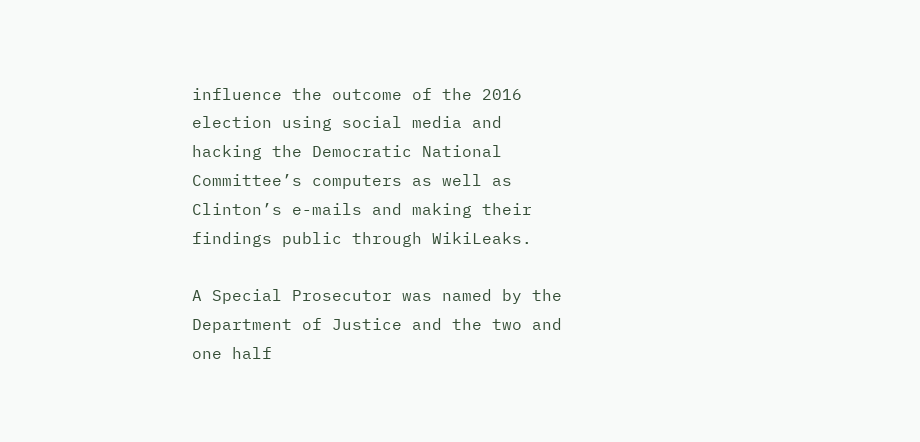influence the outcome of the 2016 election using social media and hacking the Democratic National Committee’s computers as well as Clinton’s e-mails and making their findings public through WikiLeaks.

A Special Prosecutor was named by the Department of Justice and the two and one half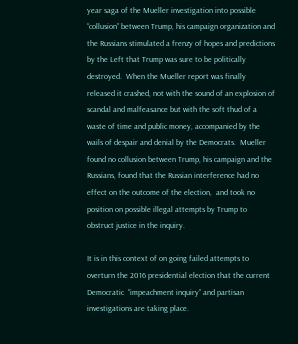year saga of the Mueller investigation into possible “collusion” between Trump, his campaign organization and the Russians stimulated a frenzy of hopes and predictions by the Left that Trump was sure to be politically destroyed.  When the Mueller report was finally released it crashed, not with the sound of an explosion of scandal and malfeasance but with the soft thud of a waste of time and public money, accompanied by the wails of despair and denial by the Democrats.  Mueller found no collusion between Trump, his campaign and the Russians, found that the Russian interference had no effect on the outcome of the election,  and took no position on possible illegal attempts by Trump to obstruct justice in the inquiry.

It is in this context of on going failed attempts to overturn the 2016 presidential election that the current Democratic  “impeachment inquiry” and partisan investigations are taking place.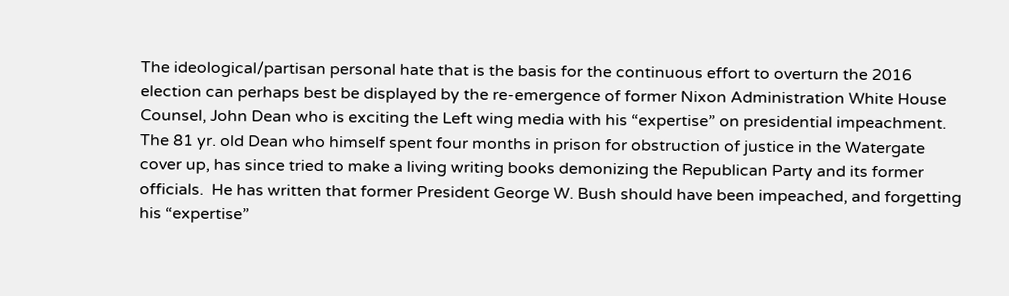The ideological/partisan personal hate that is the basis for the continuous effort to overturn the 2016 election can perhaps best be displayed by the re-emergence of former Nixon Administration White House Counsel, John Dean who is exciting the Left wing media with his “expertise” on presidential impeachment.  The 81 yr. old Dean who himself spent four months in prison for obstruction of justice in the Watergate cover up, has since tried to make a living writing books demonizing the Republican Party and its former officials.  He has written that former President George W. Bush should have been impeached, and forgetting his “expertise”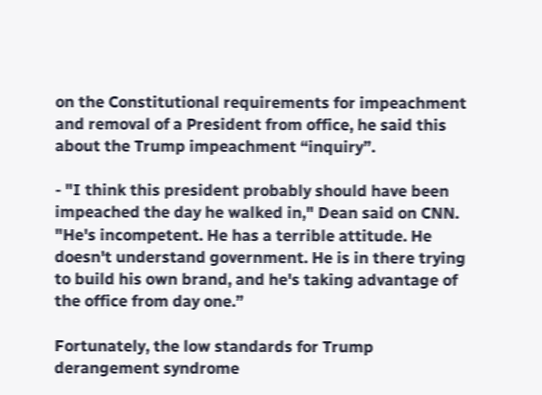on the Constitutional requirements for impeachment and removal of a President from office, he said this about the Trump impeachment “inquiry”.

- "I think this president probably should have been impeached the day he walked in," Dean said on CNN. "He's incompetent. He has a terrible attitude. He doesn't understand government. He is in there trying to build his own brand, and he's taking advantage of the office from day one.”

Fortunately, the low standards for Trump derangement syndrome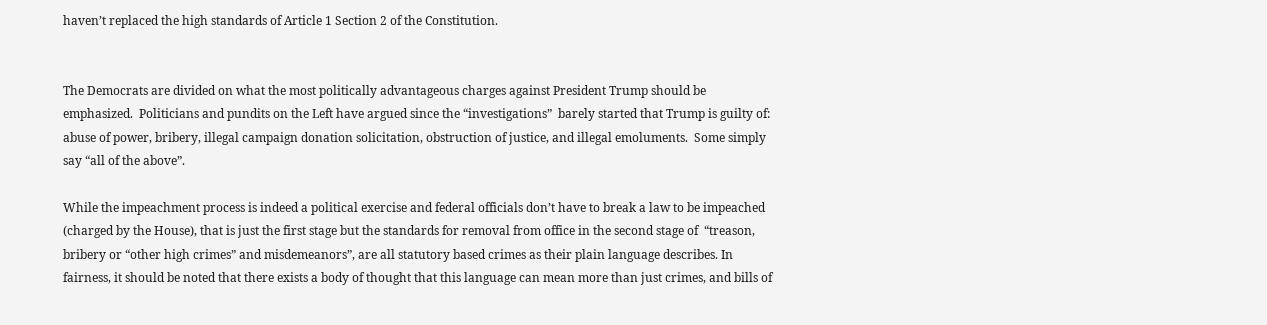haven’t replaced the high standards of Article 1 Section 2 of the Constitution.


The Democrats are divided on what the most politically advantageous charges against President Trump should be emphasized.  Politicians and pundits on the Left have argued since the “investigations”  barely started that Trump is guilty of:   abuse of power, bribery, illegal campaign donation solicitation, obstruction of justice, and illegal emoluments.  Some simply say “all of the above”.

While the impeachment process is indeed a political exercise and federal officials don’t have to break a law to be impeached (charged by the House), that is just the first stage but the standards for removal from office in the second stage of  “treason, bribery or “other high crimes” and misdemeanors”, are all statutory based crimes as their plain language describes. In fairness, it should be noted that there exists a body of thought that this language can mean more than just crimes, and bills of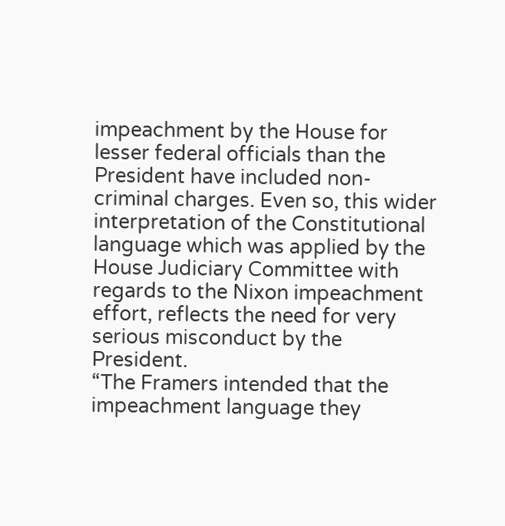impeachment by the House for lesser federal officials than the President have included non-criminal charges. Even so, this wider interpretation of the Constitutional language which was applied by the House Judiciary Committee with regards to the Nixon impeachment effort, reflects the need for very serious misconduct by the President.
“The Framers intended that the impeachment language they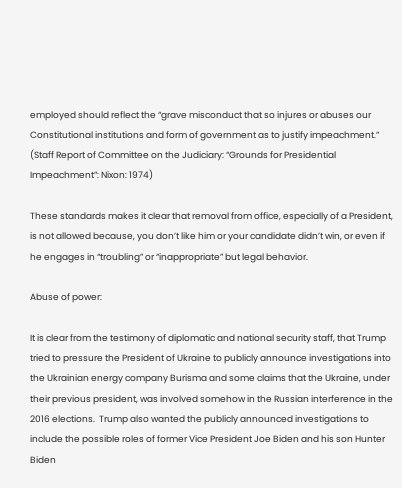employed should reflect the “grave misconduct that so injures or abuses our Constitutional institutions and form of government as to justify impeachment.” (Staff Report of Committee on the Judiciary: “Grounds for Presidential Impeachment”: Nixon: 1974)

These standards makes it clear that removal from office, especially of a President, is not allowed because, you don’t like him or your candidate didn’t win, or even if he engages in “troubling” or “inappropriate” but legal behavior.

Abuse of power:

It is clear from the testimony of diplomatic and national security staff, that Trump tried to pressure the President of Ukraine to publicly announce investigations into the Ukrainian energy company Burisma and some claims that the Ukraine, under their previous president, was involved somehow in the Russian interference in the 2016 elections.  Trump also wanted the publicly announced investigations to include the possible roles of former Vice President Joe Biden and his son Hunter Biden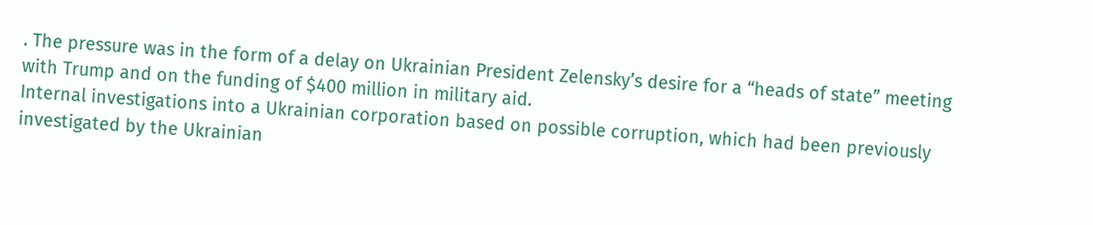. The pressure was in the form of a delay on Ukrainian President Zelensky’s desire for a “heads of state” meeting with Trump and on the funding of $400 million in military aid.
Internal investigations into a Ukrainian corporation based on possible corruption, which had been previously investigated by the Ukrainian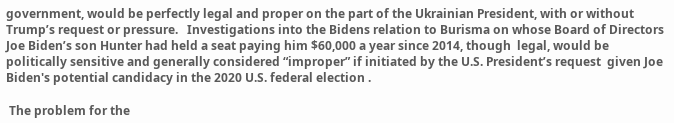government, would be perfectly legal and proper on the part of the Ukrainian President, with or without Trump’s request or pressure.   Investigations into the Bidens relation to Burisma on whose Board of Directors Joe Biden’s son Hunter had held a seat paying him $60,000 a year since 2014, though  legal, would be  politically sensitive and generally considered “improper” if initiated by the U.S. President’s request  given Joe Biden's potential candidacy in the 2020 U.S. federal election .

 The problem for the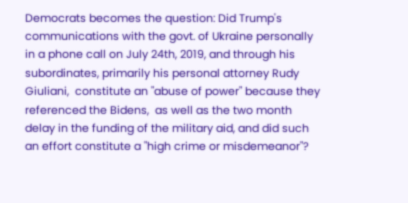Democrats becomes the question: Did Trump's communications with the govt. of Ukraine personally in a phone call on July 24th, 2019, and through his subordinates, primarily his personal attorney Rudy Giuliani,  constitute an "abuse of power" because they referenced the Bidens,  as well as the two month delay in the funding of the military aid, and did such an effort constitute a "high crime or misdemeanor"?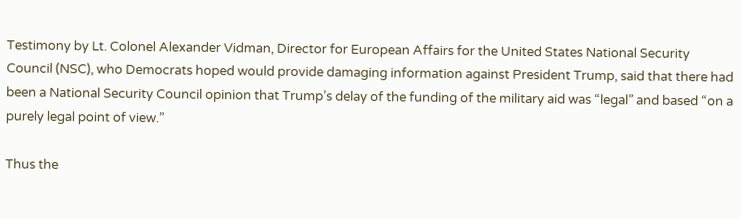Testimony by Lt. Colonel Alexander Vidman, Director for European Affairs for the United States National Security Council (NSC), who Democrats hoped would provide damaging information against President Trump, said that there had been a National Security Council opinion that Trump’s delay of the funding of the military aid was “legal” and based “on a purely legal point of view.”

Thus the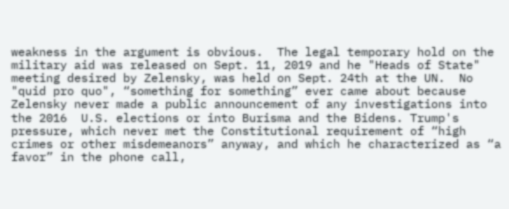weakness in the argument is obvious.  The legal temporary hold on the military aid was released on Sept. 11, 2019 and he "Heads of State" meeting desired by Zelensky, was held on Sept. 24th at the UN.  No "quid pro quo", “something for something” ever came about because Zelensky never made a public announcement of any investigations into the 2016  U.S. elections or into Burisma and the Bidens. Trump's pressure, which never met the Constitutional requirement of “high crimes or other misdemeanors” anyway, and which he characterized as “a favor” in the phone call,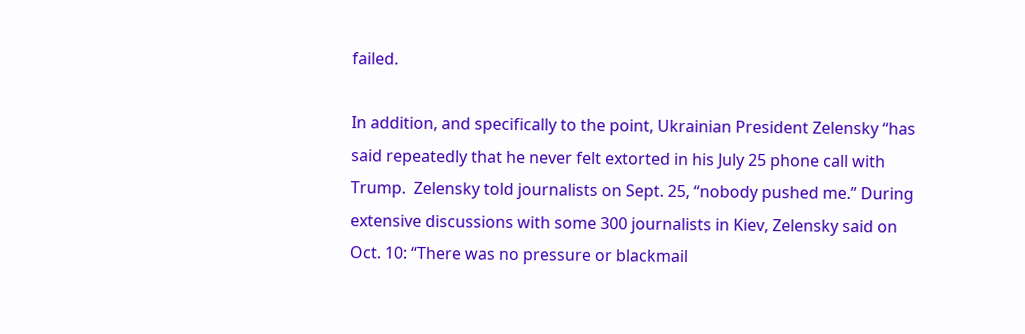failed.

In addition, and specifically to the point, Ukrainian President Zelensky “has said repeatedly that he never felt extorted in his July 25 phone call with Trump.  Zelensky told journalists on Sept. 25, “nobody pushed me.” During extensive discussions with some 300 journalists in Kiev, Zelensky said on Oct. 10: “There was no pressure or blackmail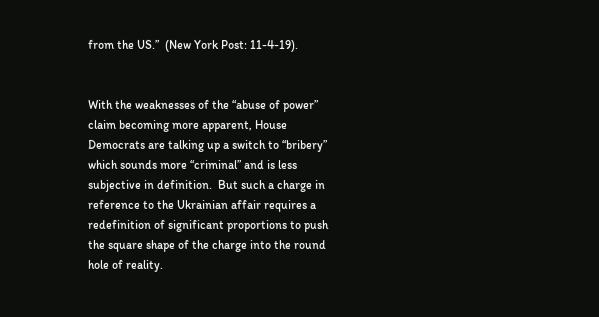from the US.”  (New York Post: 11-4-19).


With the weaknesses of the “abuse of power” claim becoming more apparent, House Democrats are talking up a switch to “bribery” which sounds more “criminal” and is less subjective in definition.  But such a charge in reference to the Ukrainian affair requires a redefinition of significant proportions to push the square shape of the charge into the round hole of reality.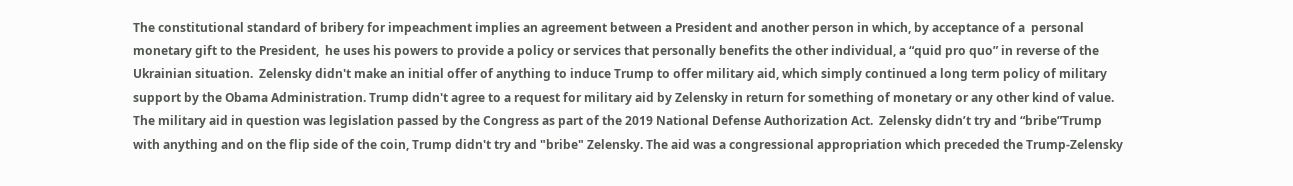The constitutional standard of bribery for impeachment implies an agreement between a President and another person in which, by acceptance of a  personal monetary gift to the President,  he uses his powers to provide a policy or services that personally benefits the other individual, a “quid pro quo” in reverse of the Ukrainian situation.  Zelensky didn't make an initial offer of anything to induce Trump to offer military aid, which simply continued a long term policy of military support by the Obama Administration. Trump didn't agree to a request for military aid by Zelensky in return for something of monetary or any other kind of value. The military aid in question was legislation passed by the Congress as part of the 2019 National Defense Authorization Act.  Zelensky didn’t try and “bribe”Trump with anything and on the flip side of the coin, Trump didn't try and "bribe" Zelensky. The aid was a congressional appropriation which preceded the Trump-Zelensky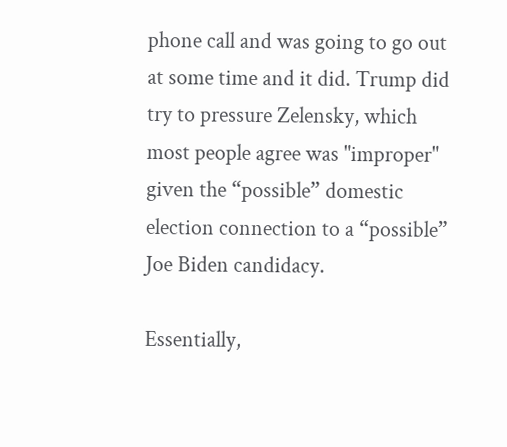phone call and was going to go out at some time and it did. Trump did try to pressure Zelensky, which most people agree was "improper" given the “possible” domestic election connection to a “possible” Joe Biden candidacy.

Essentially,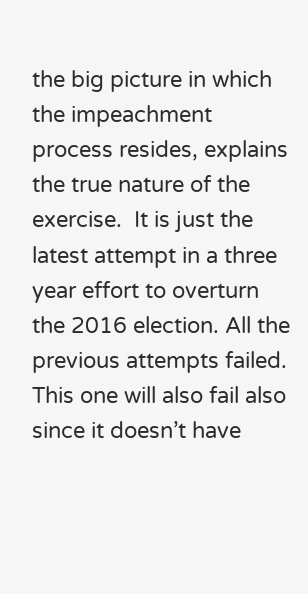the big picture in which the impeachment process resides, explains the true nature of the exercise.  It is just the latest attempt in a three year effort to overturn the 2016 election. All the previous attempts failed.  This one will also fail also since it doesn’t have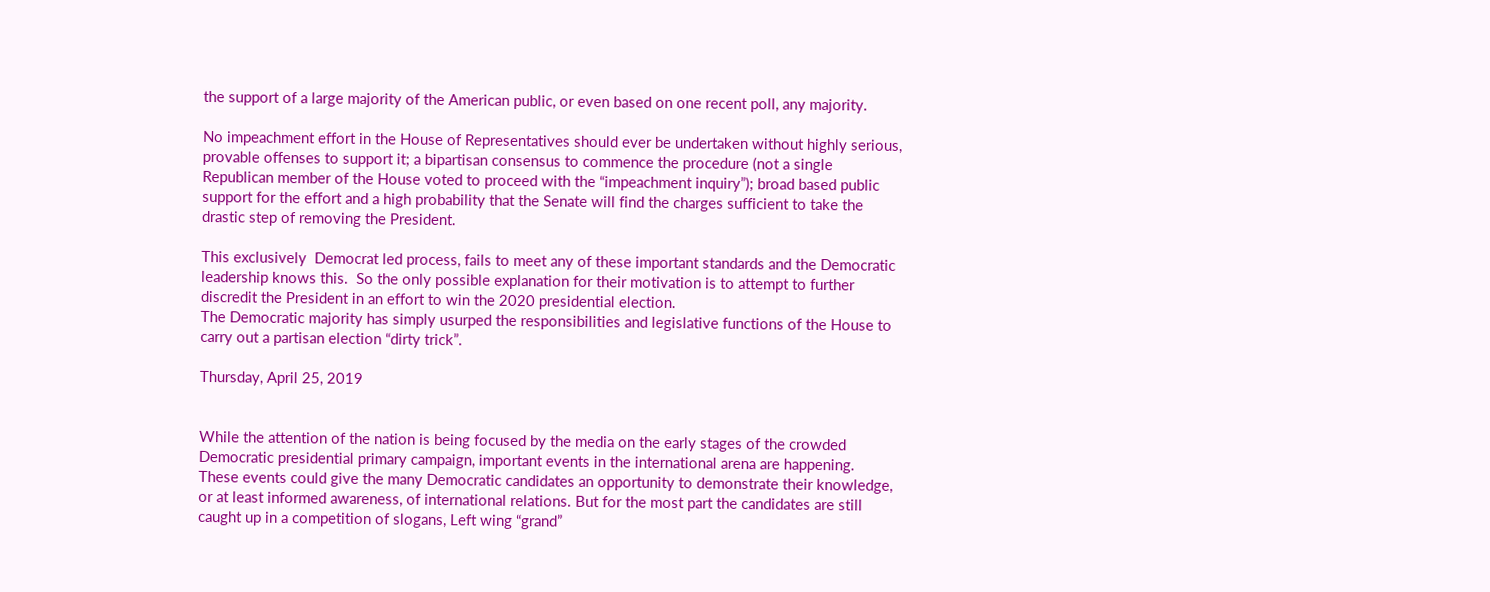the support of a large majority of the American public, or even based on one recent poll, any majority.

No impeachment effort in the House of Representatives should ever be undertaken without highly serious, provable offenses to support it; a bipartisan consensus to commence the procedure (not a single Republican member of the House voted to proceed with the “impeachment inquiry”); broad based public support for the effort and a high probability that the Senate will find the charges sufficient to take the drastic step of removing the President.

This exclusively  Democrat led process, fails to meet any of these important standards and the Democratic leadership knows this.  So the only possible explanation for their motivation is to attempt to further discredit the President in an effort to win the 2020 presidential election.
The Democratic majority has simply usurped the responsibilities and legislative functions of the House to carry out a partisan election “dirty trick”.

Thursday, April 25, 2019


While the attention of the nation is being focused by the media on the early stages of the crowded Democratic presidential primary campaign, important events in the international arena are happening.  These events could give the many Democratic candidates an opportunity to demonstrate their knowledge, or at least informed awareness, of international relations. But for the most part the candidates are still caught up in a competition of slogans, Left wing “grand”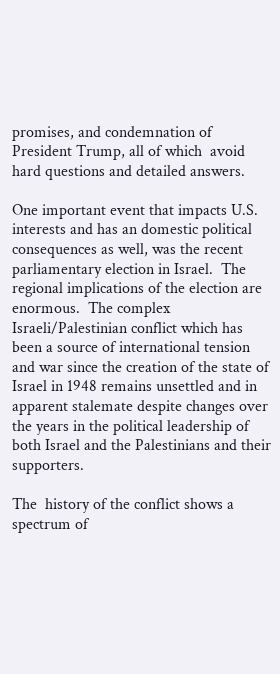promises, and condemnation of President Trump, all of which  avoid hard questions and detailed answers.

One important event that impacts U.S. interests and has an domestic political consequences as well, was the recent parliamentary election in Israel.  The regional implications of the election are enormous.  The complex Israeli/Palestinian conflict which has been a source of international tension and war since the creation of the state of Israel in 1948 remains unsettled and in apparent stalemate despite changes over the years in the political leadership of both Israel and the Palestinians and their supporters.

The  history of the conflict shows a spectrum of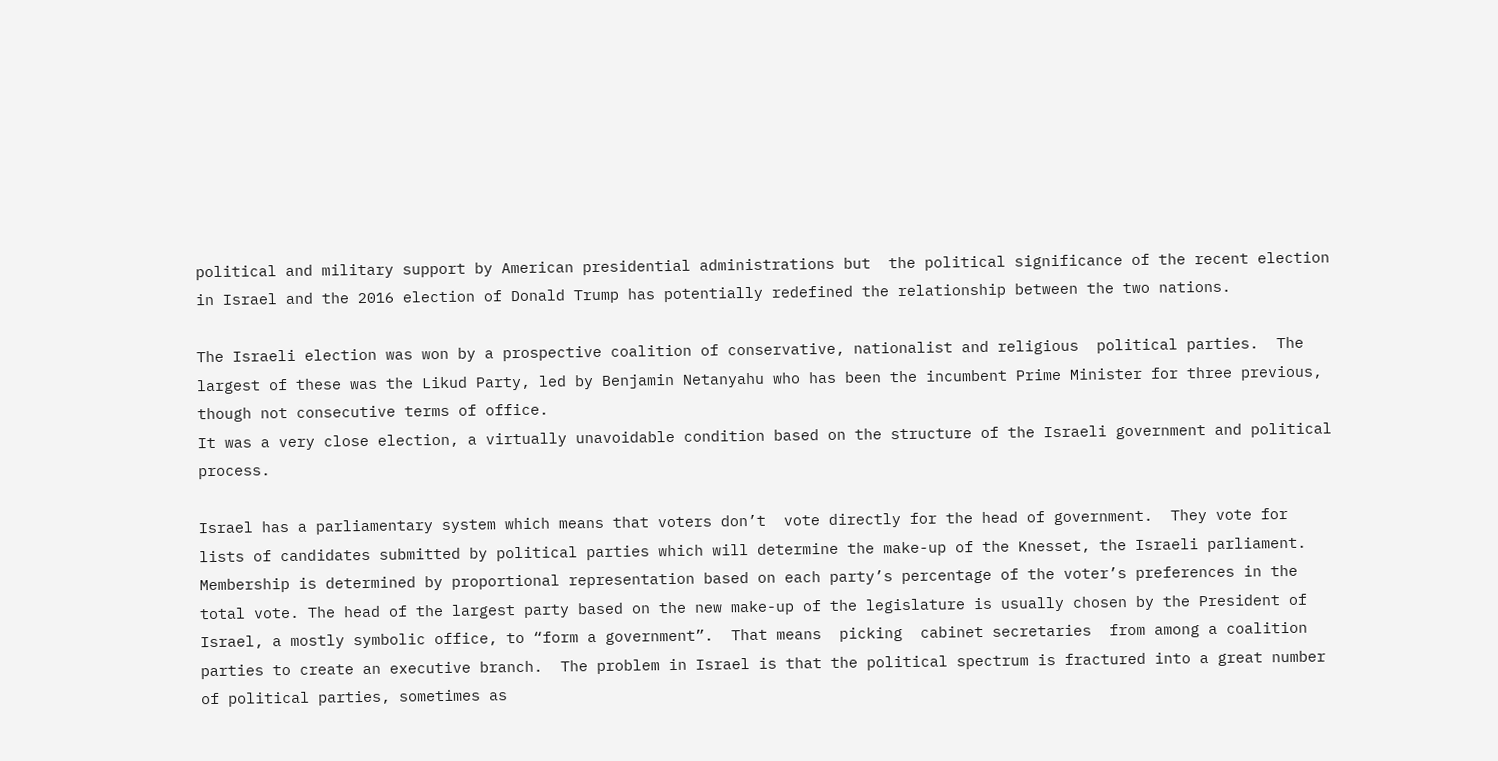political and military support by American presidential administrations but  the political significance of the recent election in Israel and the 2016 election of Donald Trump has potentially redefined the relationship between the two nations.

The Israeli election was won by a prospective coalition of conservative, nationalist and religious  political parties.  The largest of these was the Likud Party, led by Benjamin Netanyahu who has been the incumbent Prime Minister for three previous, though not consecutive terms of office.
It was a very close election, a virtually unavoidable condition based on the structure of the Israeli government and political process.

Israel has a parliamentary system which means that voters don’t  vote directly for the head of government.  They vote for lists of candidates submitted by political parties which will determine the make-up of the Knesset, the Israeli parliament.  Membership is determined by proportional representation based on each party’s percentage of the voter’s preferences in the total vote. The head of the largest party based on the new make-up of the legislature is usually chosen by the President of Israel, a mostly symbolic office, to “form a government”.  That means  picking  cabinet secretaries  from among a coalition parties to create an executive branch.  The problem in Israel is that the political spectrum is fractured into a great number of political parties, sometimes as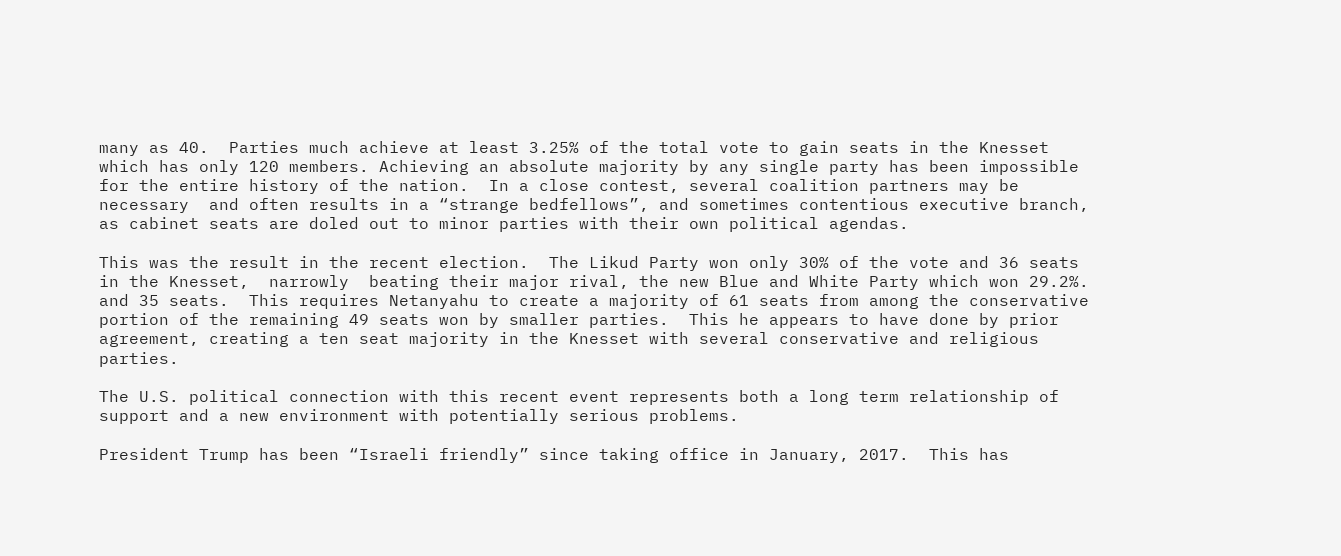many as 40.  Parties much achieve at least 3.25% of the total vote to gain seats in the Knesset which has only 120 members. Achieving an absolute majority by any single party has been impossible for the entire history of the nation.  In a close contest, several coalition partners may be necessary  and often results in a “strange bedfellows”, and sometimes contentious executive branch, as cabinet seats are doled out to minor parties with their own political agendas.

This was the result in the recent election.  The Likud Party won only 30% of the vote and 36 seats in the Knesset,  narrowly  beating their major rival, the new Blue and White Party which won 29.2%. and 35 seats.  This requires Netanyahu to create a majority of 61 seats from among the conservative portion of the remaining 49 seats won by smaller parties.  This he appears to have done by prior agreement, creating a ten seat majority in the Knesset with several conservative and religious parties.

The U.S. political connection with this recent event represents both a long term relationship of support and a new environment with potentially serious problems.

President Trump has been “Israeli friendly” since taking office in January, 2017.  This has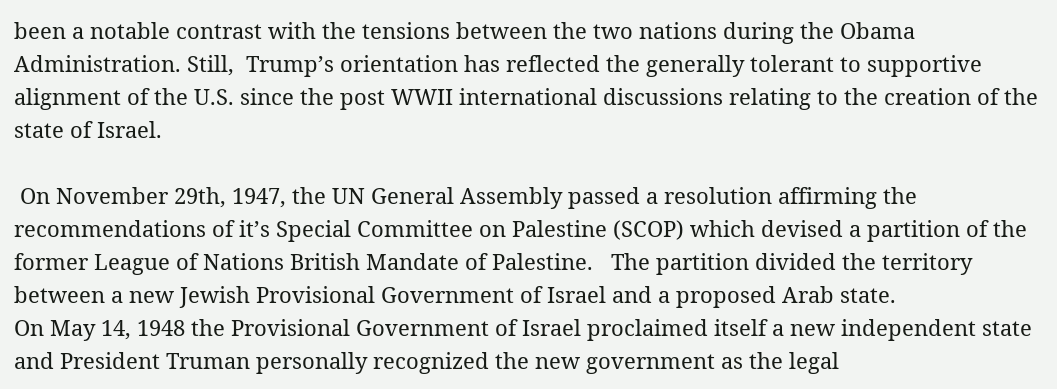been a notable contrast with the tensions between the two nations during the Obama Administration. Still,  Trump’s orientation has reflected the generally tolerant to supportive alignment of the U.S. since the post WWII international discussions relating to the creation of the state of Israel.

 On November 29th, 1947, the UN General Assembly passed a resolution affirming the recommendations of it’s Special Committee on Palestine (SCOP) which devised a partition of the former League of Nations British Mandate of Palestine.   The partition divided the territory between a new Jewish Provisional Government of Israel and a proposed Arab state.
On May 14, 1948 the Provisional Government of Israel proclaimed itself a new independent state and President Truman personally recognized the new government as the legal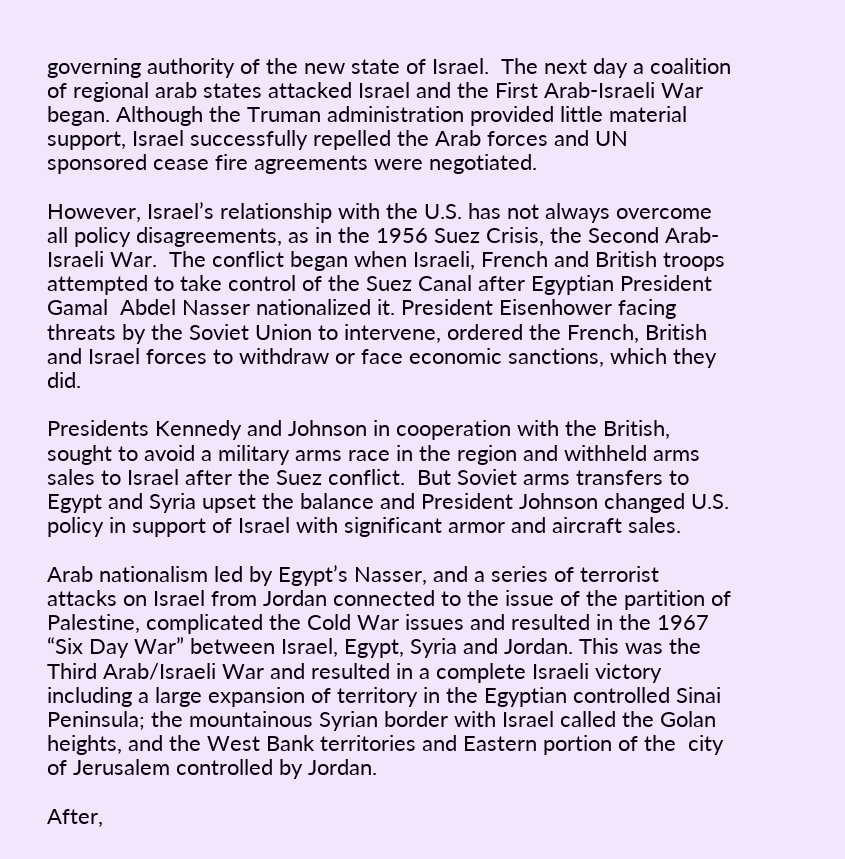governing authority of the new state of Israel.  The next day a coalition of regional arab states attacked Israel and the First Arab-Israeli War began. Although the Truman administration provided little material support, Israel successfully repelled the Arab forces and UN sponsored cease fire agreements were negotiated.

However, Israel’s relationship with the U.S. has not always overcome all policy disagreements, as in the 1956 Suez Crisis, the Second Arab-Israeli War.  The conflict began when Israeli, French and British troops attempted to take control of the Suez Canal after Egyptian President Gamal  Abdel Nasser nationalized it. President Eisenhower facing threats by the Soviet Union to intervene, ordered the French, British and Israel forces to withdraw or face economic sanctions, which they did.

Presidents Kennedy and Johnson in cooperation with the British, sought to avoid a military arms race in the region and withheld arms sales to Israel after the Suez conflict.  But Soviet arms transfers to Egypt and Syria upset the balance and President Johnson changed U.S. policy in support of Israel with significant armor and aircraft sales.

Arab nationalism led by Egypt’s Nasser, and a series of terrorist attacks on Israel from Jordan connected to the issue of the partition of  Palestine, complicated the Cold War issues and resulted in the 1967 “Six Day War” between Israel, Egypt, Syria and Jordan. This was the Third Arab/Israeli War and resulted in a complete Israeli victory including a large expansion of territory in the Egyptian controlled Sinai Peninsula; the mountainous Syrian border with Israel called the Golan heights, and the West Bank territories and Eastern portion of the  city of Jerusalem controlled by Jordan.

After,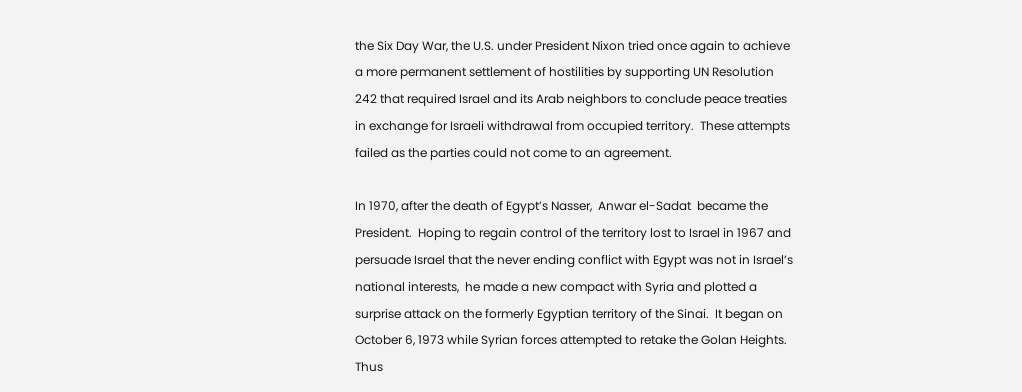the Six Day War, the U.S. under President Nixon tried once again to achieve a more permanent settlement of hostilities by supporting UN Resolution 242 that required Israel and its Arab neighbors to conclude peace treaties in exchange for Israeli withdrawal from occupied territory.  These attempts failed as the parties could not come to an agreement.

In 1970, after the death of Egypt’s Nasser,  Anwar el-Sadat  became the President.  Hoping to regain control of the territory lost to Israel in 1967 and persuade Israel that the never ending conflict with Egypt was not in Israel’s national interests,  he made a new compact with Syria and plotted a surprise attack on the formerly Egyptian territory of the Sinai.  It began on October 6, 1973 while Syrian forces attempted to retake the Golan Heights.  Thus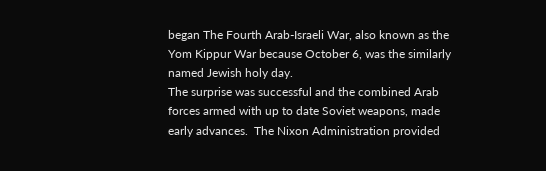began The Fourth Arab-Israeli War, also known as the Yom Kippur War because October 6, was the similarly  named Jewish holy day.
The surprise was successful and the combined Arab forces armed with up to date Soviet weapons, made early advances.  The Nixon Administration provided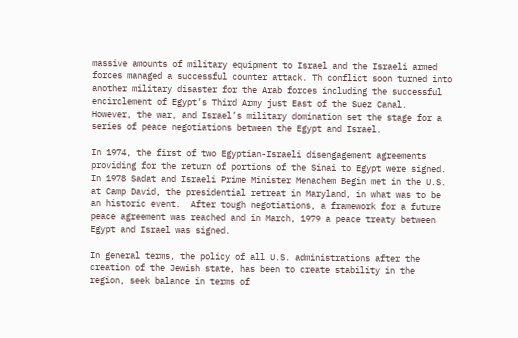massive amounts of military equipment to Israel and the Israeli armed forces managed a successful counter attack. Th conflict soon turned into another military disaster for the Arab forces including the successful encirclement of Egypt’s Third Army just East of the Suez Canal.   However, the war, and Israel’s military domination set the stage for a series of peace negotiations between the Egypt and Israel.

In 1974, the first of two Egyptian-Israeli disengagement agreements providing for the return of portions of the Sinai to Egypt were signed.    In 1978 Sadat and Israeli Prime Minister Menachem Begin met in the U.S. at Camp David, the presidential retreat in Maryland, in what was to be an historic event.  After tough negotiations, a framework for a future peace agreement was reached and in March, 1979 a peace treaty between Egypt and Israel was signed.

In general terms, the policy of all U.S. administrations after the creation of the Jewish state, has been to create stability in the region, seek balance in terms of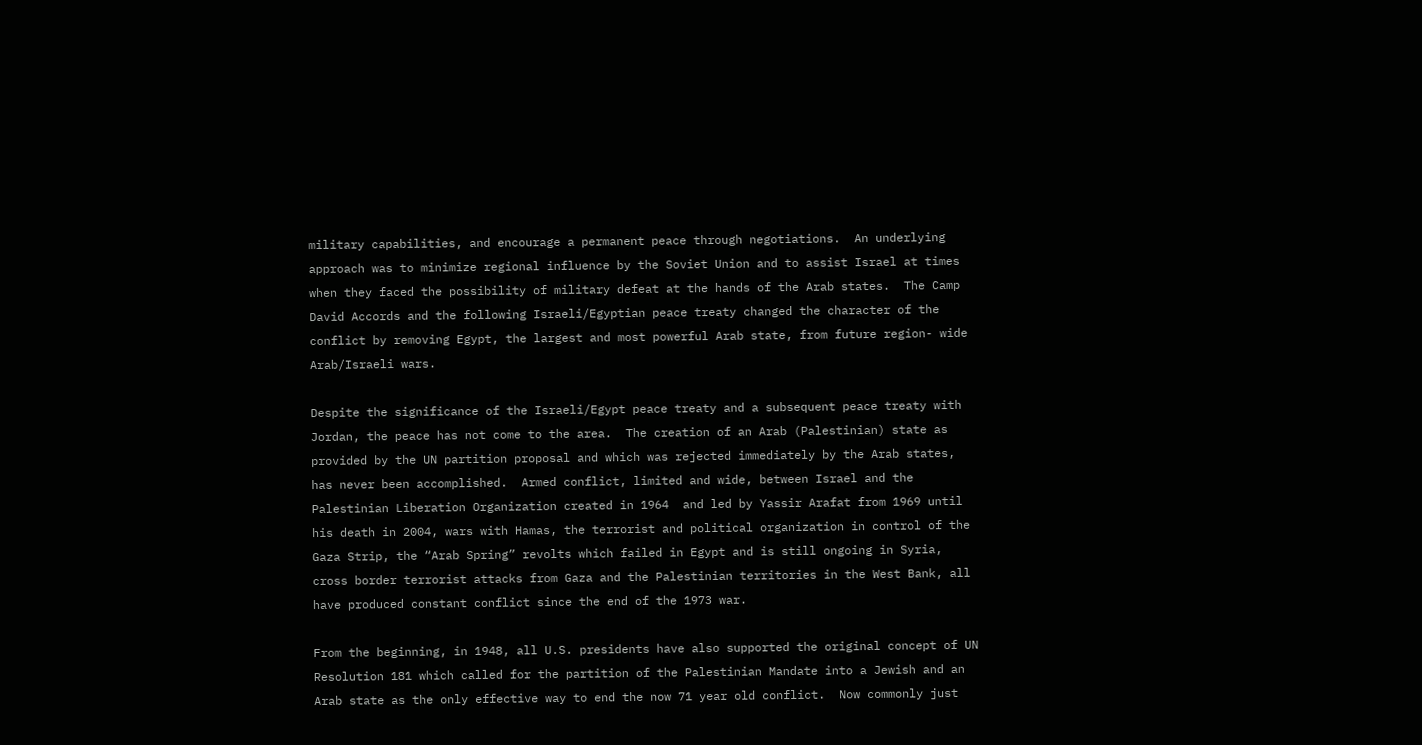military capabilities, and encourage a permanent peace through negotiations.  An underlying approach was to minimize regional influence by the Soviet Union and to assist Israel at times when they faced the possibility of military defeat at the hands of the Arab states.  The Camp David Accords and the following Israeli/Egyptian peace treaty changed the character of the conflict by removing Egypt, the largest and most powerful Arab state, from future region- wide Arab/Israeli wars.

Despite the significance of the Israeli/Egypt peace treaty and a subsequent peace treaty with Jordan, the peace has not come to the area.  The creation of an Arab (Palestinian) state as provided by the UN partition proposal and which was rejected immediately by the Arab states, has never been accomplished.  Armed conflict, limited and wide, between Israel and the Palestinian Liberation Organization created in 1964  and led by Yassir Arafat from 1969 until his death in 2004, wars with Hamas, the terrorist and political organization in control of the Gaza Strip, the “Arab Spring” revolts which failed in Egypt and is still ongoing in Syria, cross border terrorist attacks from Gaza and the Palestinian territories in the West Bank, all have produced constant conflict since the end of the 1973 war.

From the beginning, in 1948, all U.S. presidents have also supported the original concept of UN Resolution 181 which called for the partition of the Palestinian Mandate into a Jewish and an Arab state as the only effective way to end the now 71 year old conflict.  Now commonly just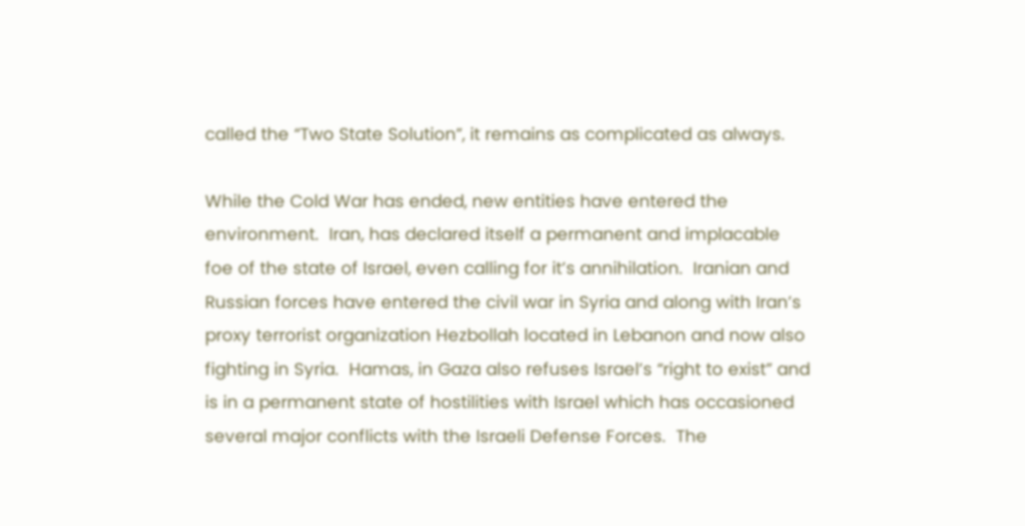called the “Two State Solution”, it remains as complicated as always.

While the Cold War has ended, new entities have entered the environment.  Iran, has declared itself a permanent and implacable foe of the state of Israel, even calling for it’s annihilation.  Iranian and Russian forces have entered the civil war in Syria and along with Iran’s proxy terrorist organization Hezbollah located in Lebanon and now also fighting in Syria.  Hamas, in Gaza also refuses Israel’s “right to exist” and is in a permanent state of hostilities with Israel which has occasioned several major conflicts with the Israeli Defense Forces.  The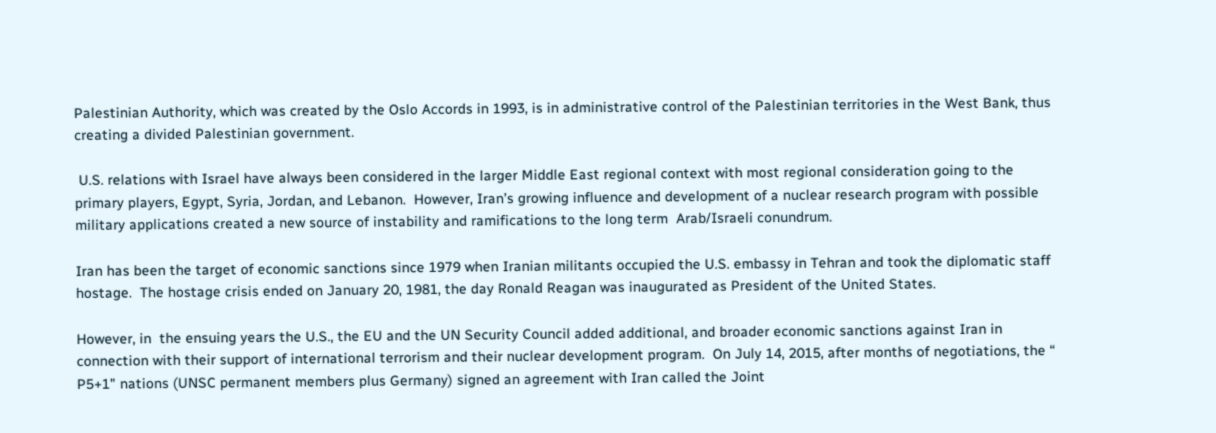Palestinian Authority, which was created by the Oslo Accords in 1993, is in administrative control of the Palestinian territories in the West Bank, thus creating a divided Palestinian government.

 U.S. relations with Israel have always been considered in the larger Middle East regional context with most regional consideration going to the primary players, Egypt, Syria, Jordan, and Lebanon.  However, Iran’s growing influence and development of a nuclear research program with possible military applications created a new source of instability and ramifications to the long term  Arab/Israeli conundrum.

Iran has been the target of economic sanctions since 1979 when Iranian militants occupied the U.S. embassy in Tehran and took the diplomatic staff hostage.  The hostage crisis ended on January 20, 1981, the day Ronald Reagan was inaugurated as President of the United States.

However, in  the ensuing years the U.S., the EU and the UN Security Council added additional, and broader economic sanctions against Iran in connection with their support of international terrorism and their nuclear development program.  On July 14, 2015, after months of negotiations, the “ P5+1" nations (UNSC permanent members plus Germany) signed an agreement with Iran called the Joint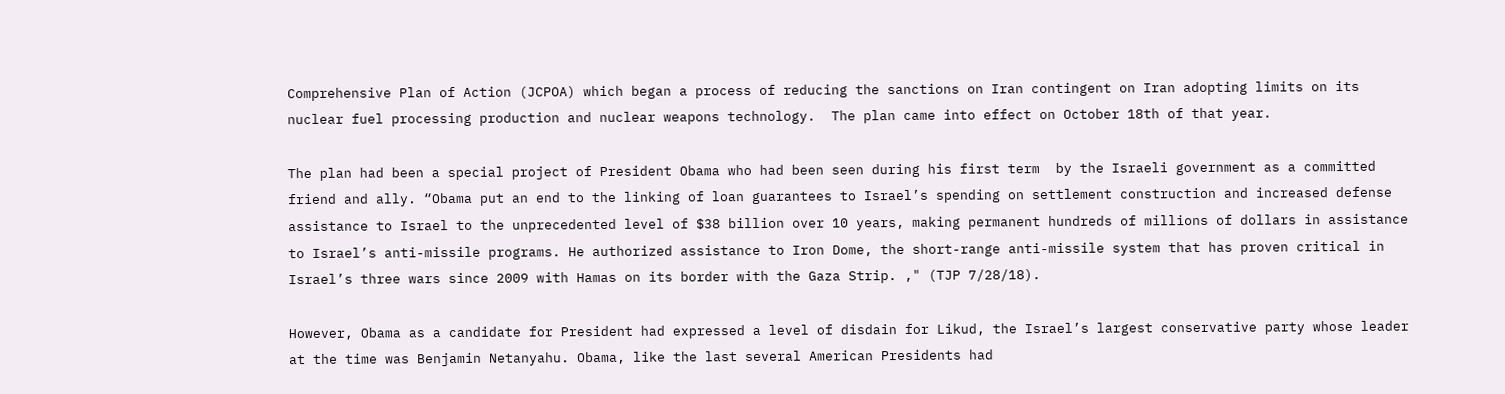Comprehensive Plan of Action (JCPOA) which began a process of reducing the sanctions on Iran contingent on Iran adopting limits on its nuclear fuel processing production and nuclear weapons technology.  The plan came into effect on October 18th of that year.

The plan had been a special project of President Obama who had been seen during his first term  by the Israeli government as a committed friend and ally. “Obama put an end to the linking of loan guarantees to Israel’s spending on settlement construction and increased defense assistance to Israel to the unprecedented level of $38 billion over 10 years, making permanent hundreds of millions of dollars in assistance to Israel’s anti-missile programs. He authorized assistance to Iron Dome, the short-range anti-missile system that has proven critical in Israel’s three wars since 2009 with Hamas on its border with the Gaza Strip. ," (TJP 7/28/18).

However, Obama as a candidate for President had expressed a level of disdain for Likud, the Israel’s largest conservative party whose leader at the time was Benjamin Netanyahu. Obama, like the last several American Presidents had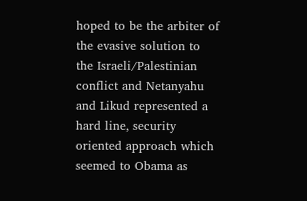hoped to be the arbiter of the evasive solution to the Israeli/Palestinian conflict and Netanyahu and Likud represented a hard line, security oriented approach which seemed to Obama as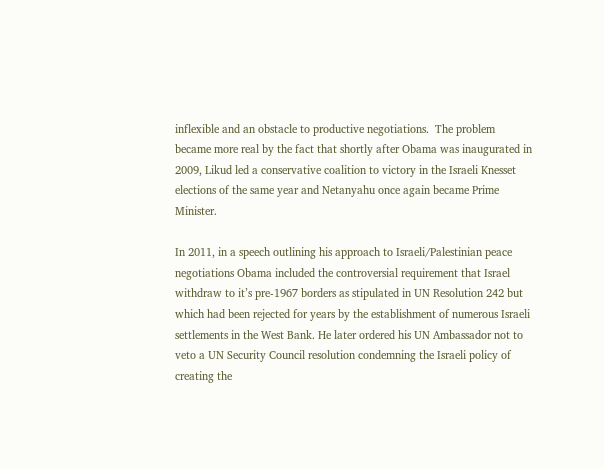inflexible and an obstacle to productive negotiations.  The problem became more real by the fact that shortly after Obama was inaugurated in 2009, Likud led a conservative coalition to victory in the Israeli Knesset elections of the same year and Netanyahu once again became Prime Minister.

In 2011, in a speech outlining his approach to Israeli/Palestinian peace negotiations Obama included the controversial requirement that Israel withdraw to it’s pre-1967 borders as stipulated in UN Resolution 242 but which had been rejected for years by the establishment of numerous Israeli settlements in the West Bank. He later ordered his UN Ambassador not to veto a UN Security Council resolution condemning the Israeli policy of creating the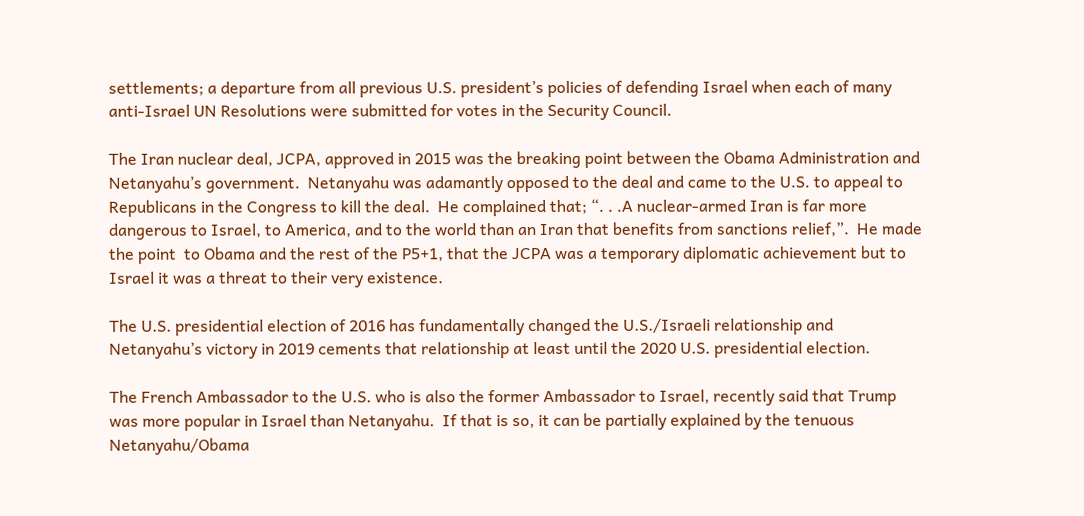settlements; a departure from all previous U.S. president’s policies of defending Israel when each of many anti-Israel UN Resolutions were submitted for votes in the Security Council.

The Iran nuclear deal, JCPA, approved in 2015 was the breaking point between the Obama Administration and Netanyahu’s government.  Netanyahu was adamantly opposed to the deal and came to the U.S. to appeal to Republicans in the Congress to kill the deal.  He complained that; “. . .A nuclear-armed Iran is far more dangerous to Israel, to America, and to the world than an Iran that benefits from sanctions relief,”.  He made the point  to Obama and the rest of the P5+1, that the JCPA was a temporary diplomatic achievement but to Israel it was a threat to their very existence.

The U.S. presidential election of 2016 has fundamentally changed the U.S./Israeli relationship and Netanyahu’s victory in 2019 cements that relationship at least until the 2020 U.S. presidential election.

The French Ambassador to the U.S. who is also the former Ambassador to Israel, recently said that Trump was more popular in Israel than Netanyahu.  If that is so, it can be partially explained by the tenuous Netanyahu/Obama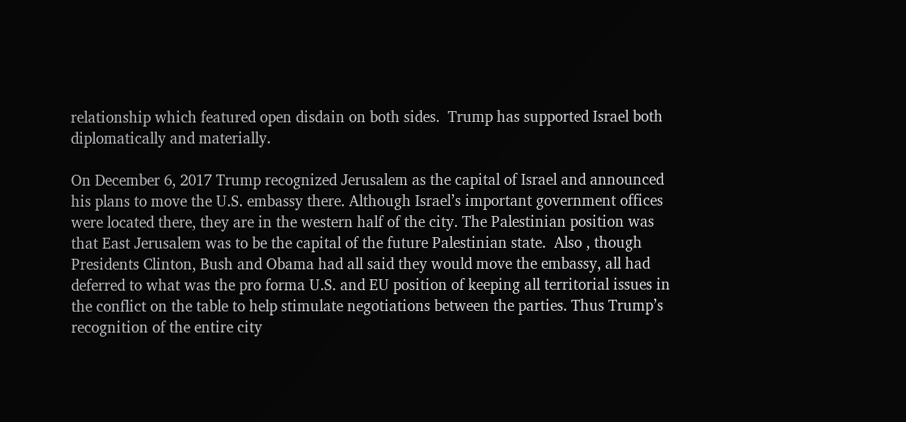relationship which featured open disdain on both sides.  Trump has supported Israel both diplomatically and materially.

On December 6, 2017 Trump recognized Jerusalem as the capital of Israel and announced his plans to move the U.S. embassy there. Although Israel’s important government offices were located there, they are in the western half of the city. The Palestinian position was that East Jerusalem was to be the capital of the future Palestinian state.  Also , though Presidents Clinton, Bush and Obama had all said they would move the embassy, all had deferred to what was the pro forma U.S. and EU position of keeping all territorial issues in the conflict on the table to help stimulate negotiations between the parties. Thus Trump’s recognition of the entire city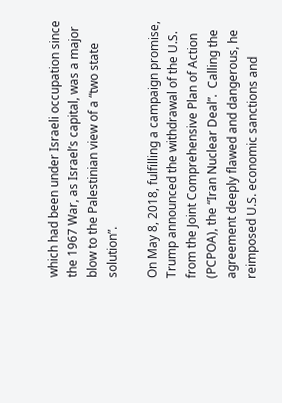which had been under Israeli occupation since the 1967 War, as Israel’s capital, was a major blow to the Palestinian view of a “two state solution”.

On May 8, 2018, fulfilling a campaign promise, Trump announced the withdrawal of the U.S. from the Joint Comprehensive Plan of Action (PCPOA), the “Iran Nuclear Deal”.  Calling the agreement deeply flawed and dangerous, he reimposed U.S. economic sanctions and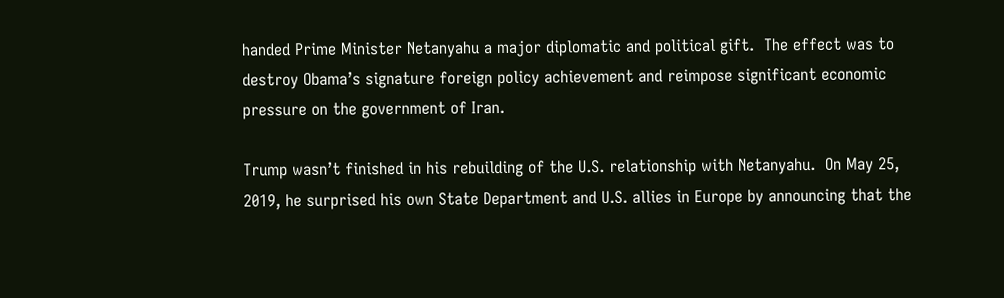handed Prime Minister Netanyahu a major diplomatic and political gift.  The effect was to destroy Obama’s signature foreign policy achievement and reimpose significant economic pressure on the government of Iran.

Trump wasn’t finished in his rebuilding of the U.S. relationship with Netanyahu.  On May 25, 2019, he surprised his own State Department and U.S. allies in Europe by announcing that the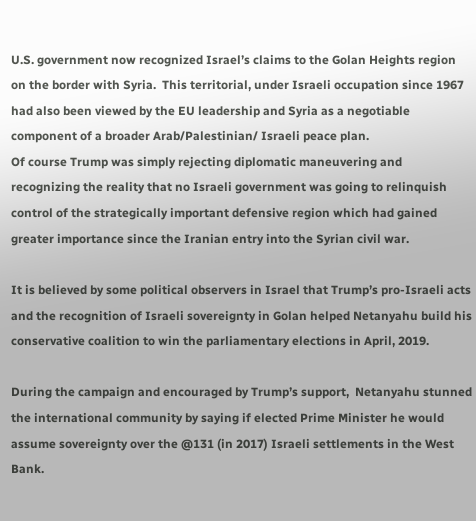U.S. government now recognized Israel’s claims to the Golan Heights region on the border with Syria.  This territorial, under Israeli occupation since 1967 had also been viewed by the EU leadership and Syria as a negotiable component of a broader Arab/Palestinian/ Israeli peace plan.
Of course Trump was simply rejecting diplomatic maneuvering and recognizing the reality that no Israeli government was going to relinquish control of the strategically important defensive region which had gained greater importance since the Iranian entry into the Syrian civil war.

It is believed by some political observers in Israel that Trump’s pro-Israeli acts and the recognition of Israeli sovereignty in Golan helped Netanyahu build his conservative coalition to win the parliamentary elections in April, 2019.

During the campaign and encouraged by Trump’s support,  Netanyahu stunned the international community by saying if elected Prime Minister he would assume sovereignty over the @131 (in 2017) Israeli settlements in the West Bank.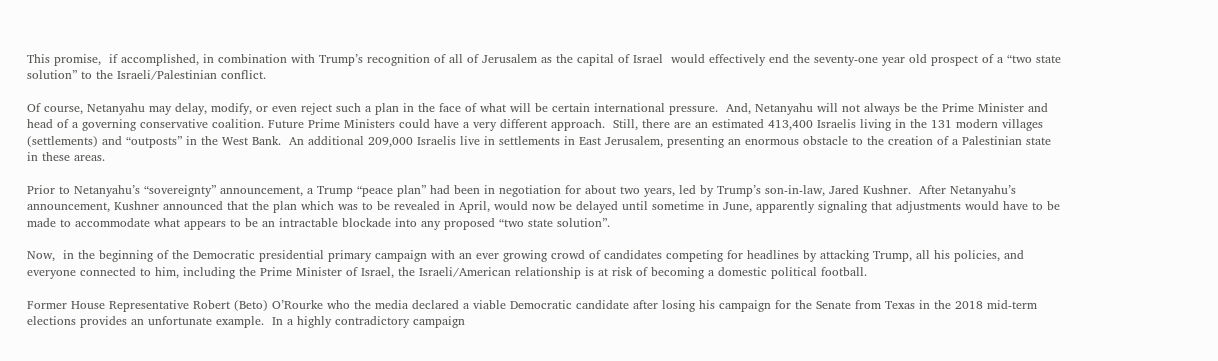This promise,  if accomplished, in combination with Trump’s recognition of all of Jerusalem as the capital of Israel  would effectively end the seventy-one year old prospect of a “two state solution” to the Israeli/Palestinian conflict.

Of course, Netanyahu may delay, modify, or even reject such a plan in the face of what will be certain international pressure.  And, Netanyahu will not always be the Prime Minister and head of a governing conservative coalition. Future Prime Ministers could have a very different approach.  Still, there are an estimated 413,400 Israelis living in the 131 modern villages (settlements) and “outposts” in the West Bank.  An additional 209,000 Israelis live in settlements in East Jerusalem, presenting an enormous obstacle to the creation of a Palestinian state in these areas.

Prior to Netanyahu’s “sovereignty” announcement, a Trump “peace plan” had been in negotiation for about two years, led by Trump’s son-in-law, Jared Kushner.  After Netanyahu’s announcement, Kushner announced that the plan which was to be revealed in April, would now be delayed until sometime in June, apparently signaling that adjustments would have to be made to accommodate what appears to be an intractable blockade into any proposed “two state solution”.

Now,  in the beginning of the Democratic presidential primary campaign with an ever growing crowd of candidates competing for headlines by attacking Trump, all his policies, and everyone connected to him, including the Prime Minister of Israel, the Israeli/American relationship is at risk of becoming a domestic political football.

Former House Representative Robert (Beto) O’Rourke who the media declared a viable Democratic candidate after losing his campaign for the Senate from Texas in the 2018 mid-term elections provides an unfortunate example.  In a highly contradictory campaign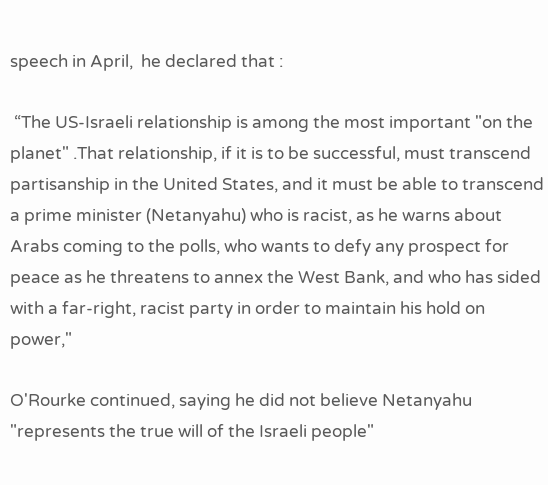speech in April,  he declared that :

 “The US-Israeli relationship is among the most important "on the planet" .That relationship, if it is to be successful, must transcend partisanship in the United States, and it must be able to transcend a prime minister (Netanyahu) who is racist, as he warns about Arabs coming to the polls, who wants to defy any prospect for peace as he threatens to annex the West Bank, and who has sided with a far-right, racist party in order to maintain his hold on power,"

O'Rourke continued, saying he did not believe Netanyahu "represents the true will of the Israeli people"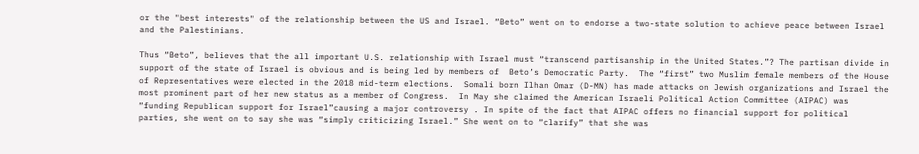or the "best interests" of the relationship between the US and Israel. “Beto” went on to endorse a two-state solution to achieve peace between Israel and the Palestinians.

Thus “Beto”, believes that the all important U.S. relationship with Israel must “transcend partisanship in the United States.”? The partisan divide in support of the state of Israel is obvious and is being led by members of  Beto’s Democratic Party.  The “first” two Muslim female members of the House of Representatives were elected in the 2018 mid-term elections.  Somali born Ilhan Omar (D-MN) has made attacks on Jewish organizations and Israel the most prominent part of her new status as a member of Congress.  In May she claimed the American Israeli Political Action Committee (AIPAC) was “funding Republican support for Israel”causing a major controversy . In spite of the fact that AIPAC offers no financial support for political parties, she went on to say she was “simply criticizing Israel.” She went on to “clarify” that she was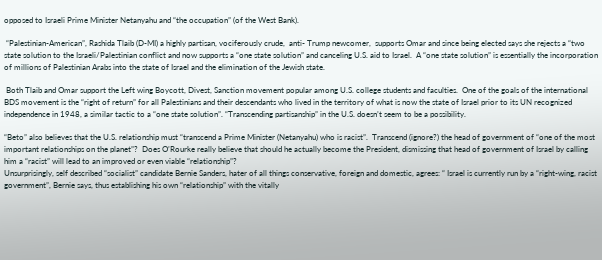opposed to Israeli Prime Minister Netanyahu and “the occupation” (of the West Bank).

 “Palestinian-American”, Rashida Tlaib (D-MI) a highly partisan, vociferously crude,  anti- Trump newcomer,  supports Omar and since being elected says she rejects a “two state solution to the Israeli/Palestinian conflict and now supports a “one state solution” and canceling U.S. aid to Israel.  A “one state solution” is essentially the incorporation of millions of Palestinian Arabs into the state of Israel and the elimination of the Jewish state.

 Both Tlaib and Omar support the Left wing Boycott, Divest, Sanction movement popular among U.S. college students and faculties.  One of the goals of the international BDS movement is the “right of return” for all Palestinians and their descendants who lived in the territory of what is now the state of Israel prior to its UN recognized independence in 1948, a similar tactic to a “one state solution”. “Transcending partisanship” in the U.S. doesn’t seem to be a possibility.

“Beto” also believes that the U.S. relationship must “transcend a Prime Minister (Netanyahu) who is racist”.  Transcend (ignore?) the head of government of “one of the most important relationships on the planet”?  Does O’Rourke really believe that should he actually become the President, dismissing that head of government of Israel by calling him a “racist” will lead to an improved or even viable “relationship”?
Unsurprisingly, self described “socialist” candidate Bernie Sanders, hater of all things conservative, foreign and domestic, agrees: “ Israel is currently run by a “right-wing, racist government”, Bernie says, thus establishing his own “relationship” with the vitally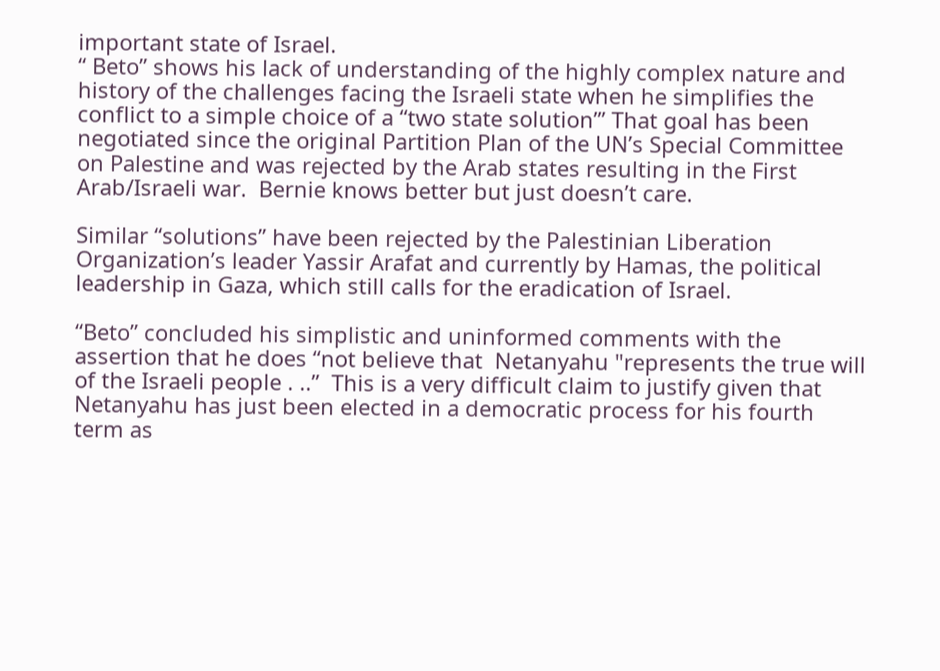important state of Israel.
“ Beto” shows his lack of understanding of the highly complex nature and history of the challenges facing the Israeli state when he simplifies the conflict to a simple choice of a “two state solution”’ That goal has been negotiated since the original Partition Plan of the UN’s Special Committee on Palestine and was rejected by the Arab states resulting in the First Arab/Israeli war.  Bernie knows better but just doesn’t care.

Similar “solutions” have been rejected by the Palestinian Liberation Organization’s leader Yassir Arafat and currently by Hamas, the political leadership in Gaza, which still calls for the eradication of Israel.

“Beto” concluded his simplistic and uninformed comments with the assertion that he does “not believe that  Netanyahu "represents the true will of the Israeli people . ..”  This is a very difficult claim to justify given that Netanyahu has just been elected in a democratic process for his fourth term as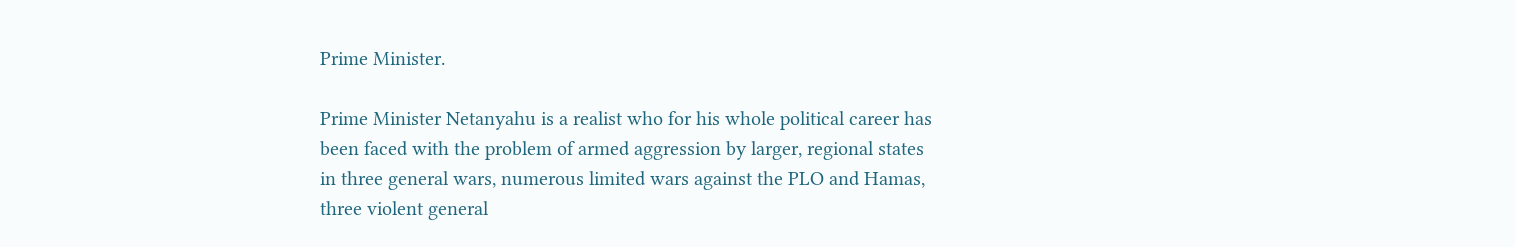Prime Minister.

Prime Minister Netanyahu is a realist who for his whole political career has been faced with the problem of armed aggression by larger, regional states in three general wars, numerous limited wars against the PLO and Hamas, three violent general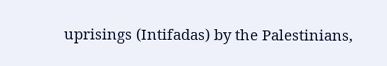uprisings (Intifadas) by the Palestinians,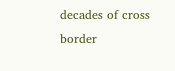decades of cross border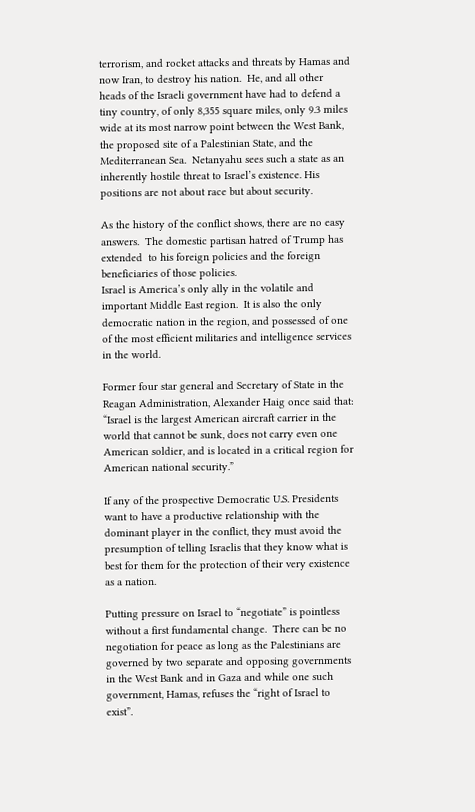terrorism, and rocket attacks and threats by Hamas and now Iran, to destroy his nation.  He, and all other heads of the Israeli government have had to defend a tiny country, of only 8,355 square miles, only 9.3 miles wide at its most narrow point between the West Bank, the proposed site of a Palestinian State, and the Mediterranean Sea.  Netanyahu sees such a state as an inherently hostile threat to Israel’s existence. His positions are not about race but about security.

As the history of the conflict shows, there are no easy answers.  The domestic partisan hatred of Trump has extended  to his foreign policies and the foreign beneficiaries of those policies.
Israel is America’s only ally in the volatile and important Middle East region.  It is also the only democratic nation in the region, and possessed of one of the most efficient militaries and intelligence services in the world.

Former four star general and Secretary of State in the Reagan Administration, Alexander Haig once said that: “Israel is the largest American aircraft carrier in the world that cannot be sunk, does not carry even one American soldier, and is located in a critical region for American national security.”

If any of the prospective Democratic U.S. Presidents want to have a productive relationship with the dominant player in the conflict, they must avoid the presumption of telling Israelis that they know what is best for them for the protection of their very existence as a nation.

Putting pressure on Israel to “negotiate” is pointless without a first fundamental change.  There can be no negotiation for peace as long as the Palestinians are governed by two separate and opposing governments in the West Bank and in Gaza and while one such government, Hamas, refuses the “right of Israel to exist”.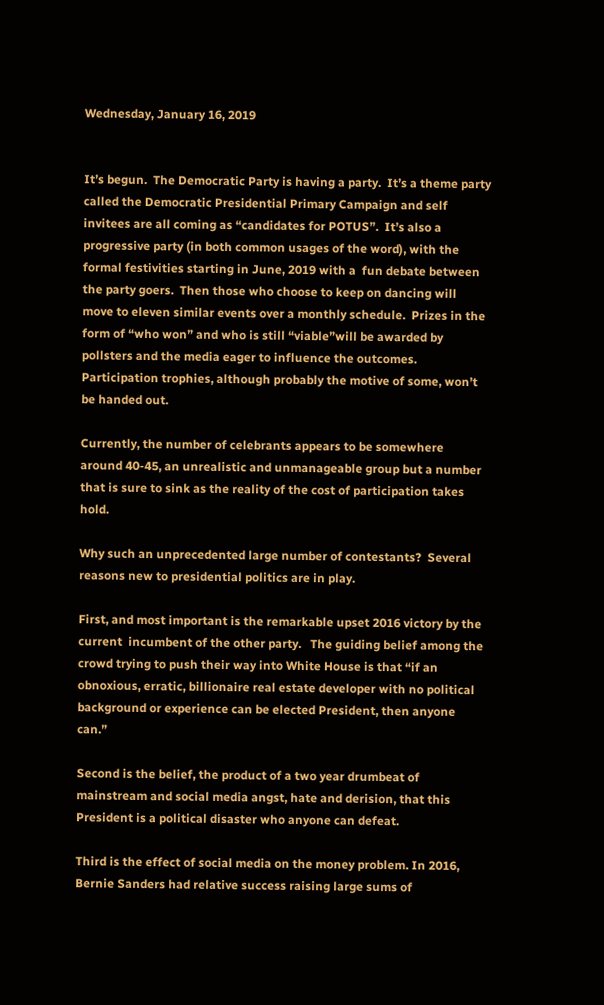Wednesday, January 16, 2019


It’s begun.  The Democratic Party is having a party.  It’s a theme party called the Democratic Presidential Primary Campaign and self invitees are all coming as “candidates for POTUS”.  It’s also a progressive party (in both common usages of the word), with the formal festivities starting in June, 2019 with a  fun debate between the party goers.  Then those who choose to keep on dancing will move to eleven similar events over a monthly schedule.  Prizes in the form of “who won” and who is still “viable”will be awarded by pollsters and the media eager to influence the outcomes.  Participation trophies, although probably the motive of some, won’t be handed out.

Currently, the number of celebrants appears to be somewhere around 40-45, an unrealistic and unmanageable group but a number that is sure to sink as the reality of the cost of participation takes hold.

Why such an unprecedented large number of contestants?  Several reasons new to presidential politics are in play.

First, and most important is the remarkable upset 2016 victory by the current  incumbent of the other party.   The guiding belief among the crowd trying to push their way into White House is that “if an obnoxious, erratic, billionaire real estate developer with no political background or experience can be elected President, then anyone can.”

Second is the belief, the product of a two year drumbeat of mainstream and social media angst, hate and derision, that this President is a political disaster who anyone can defeat.

Third is the effect of social media on the money problem. In 2016, Bernie Sanders had relative success raising large sums of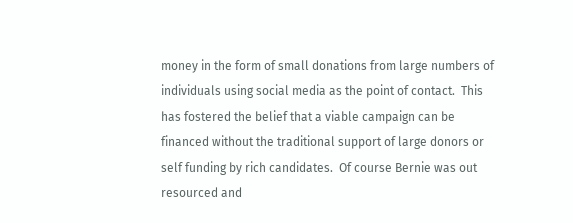money in the form of small donations from large numbers of individuals using social media as the point of contact.  This has fostered the belief that a viable campaign can be financed without the traditional support of large donors or self funding by rich candidates.  Of course Bernie was out resourced and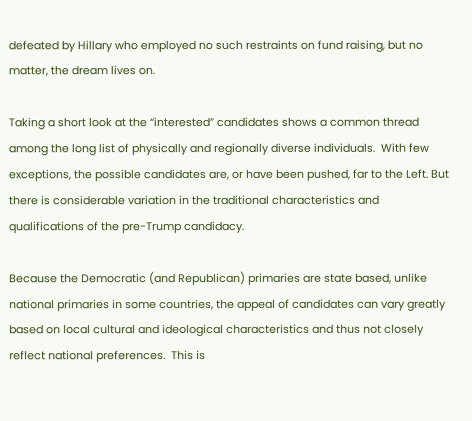defeated by Hillary who employed no such restraints on fund raising, but no matter, the dream lives on.

Taking a short look at the “interested” candidates shows a common thread among the long list of physically and regionally diverse individuals.  With few exceptions, the possible candidates are, or have been pushed, far to the Left. But there is considerable variation in the traditional characteristics and qualifications of the pre-Trump candidacy.

Because the Democratic (and Republican) primaries are state based, unlike national primaries in some countries, the appeal of candidates can vary greatly based on local cultural and ideological characteristics and thus not closely reflect national preferences.  This is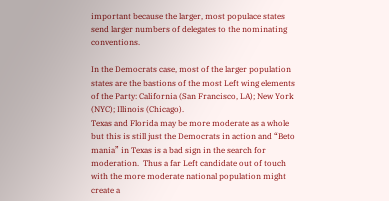important because the larger, most populace states send larger numbers of delegates to the nominating conventions.

In the Democrats case, most of the larger population states are the bastions of the most Left wing elements of the Party: California (San Francisco, LA); New York (NYC); Illinois (Chicago).
Texas and Florida may be more moderate as a whole but this is still just the Democrats in action and “Beto mania” in Texas is a bad sign in the search for moderation.  Thus a far Left candidate out of touch with the more moderate national population might create a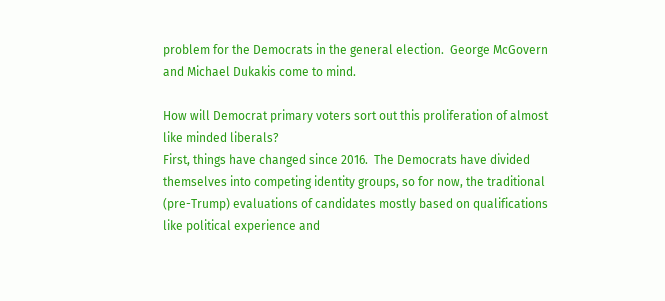problem for the Democrats in the general election.  George McGovern and Michael Dukakis come to mind.

How will Democrat primary voters sort out this proliferation of almost like minded liberals?
First, things have changed since 2016.  The Democrats have divided themselves into competing identity groups, so for now, the traditional (pre-Trump) evaluations of candidates mostly based on qualifications like political experience and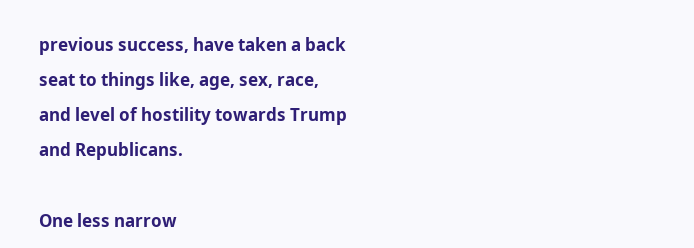previous success, have taken a back seat to things like, age, sex, race, and level of hostility towards Trump and Republicans.

One less narrow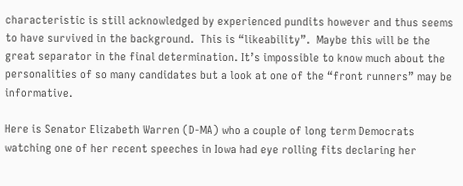characteristic is still acknowledged by experienced pundits however and thus seems to have survived in the background.  This is “likeability”.  Maybe this will be the great separator in the final determination. It’s impossible to know much about the personalities of so many candidates but a look at one of the “front runners” may be informative.

Here is Senator Elizabeth Warren (D-MA) who a couple of long term Democrats watching one of her recent speeches in Iowa had eye rolling fits declaring her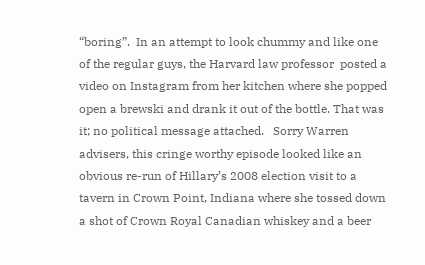“boring”.  In an attempt to look chummy and like one of the regular guys, the Harvard law professor  posted a video on Instagram from her kitchen where she popped open a brewski and drank it out of the bottle. That was it; no political message attached.   Sorry Warren advisers, this cringe worthy episode looked like an obvious re-run of Hillary’s 2008 election visit to a tavern in Crown Point, Indiana where she tossed down a shot of Crown Royal Canadian whiskey and a beer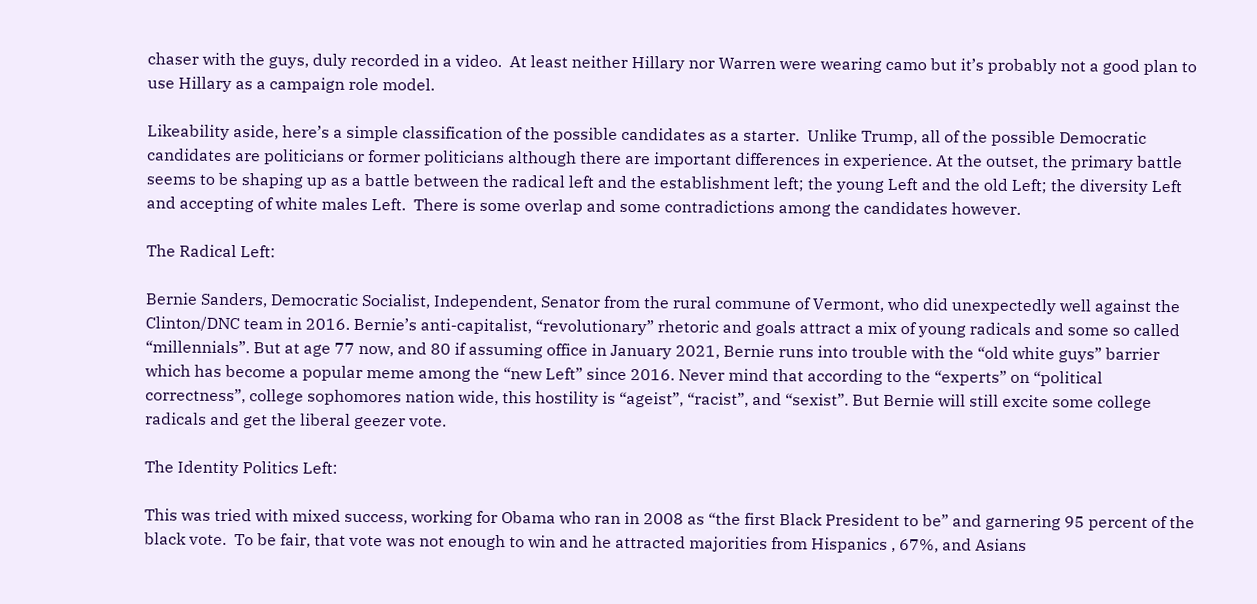chaser with the guys, duly recorded in a video.  At least neither Hillary nor Warren were wearing camo but it’s probably not a good plan to use Hillary as a campaign role model.

Likeability aside, here’s a simple classification of the possible candidates as a starter.  Unlike Trump, all of the possible Democratic candidates are politicians or former politicians although there are important differences in experience. At the outset, the primary battle seems to be shaping up as a battle between the radical left and the establishment left; the young Left and the old Left; the diversity Left and accepting of white males Left.  There is some overlap and some contradictions among the candidates however.

The Radical Left:

Bernie Sanders, Democratic Socialist, Independent, Senator from the rural commune of Vermont, who did unexpectedly well against the Clinton/DNC team in 2016. Bernie’s anti-capitalist, “revolutionary” rhetoric and goals attract a mix of young radicals and some so called “millennials”. But at age 77 now, and 80 if assuming office in January 2021, Bernie runs into trouble with the “old white guys” barrier which has become a popular meme among the “new Left” since 2016. Never mind that according to the “experts” on “political correctness”, college sophomores nation wide, this hostility is “ageist”, “racist”, and “sexist”. But Bernie will still excite some college radicals and get the liberal geezer vote.

The Identity Politics Left:

This was tried with mixed success, working for Obama who ran in 2008 as “the first Black President to be” and garnering 95 percent of the black vote.  To be fair, that vote was not enough to win and he attracted majorities from Hispanics , 67%, and Asians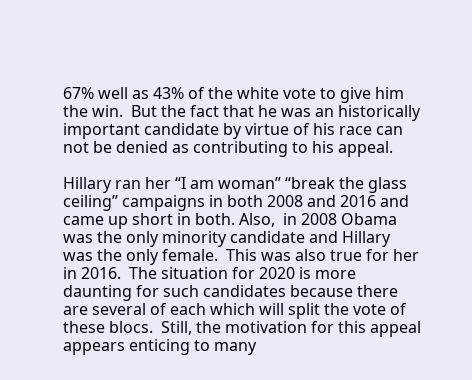67% well as 43% of the white vote to give him the win.  But the fact that he was an historically important candidate by virtue of his race can not be denied as contributing to his appeal.

Hillary ran her “I am woman” “break the glass ceiling” campaigns in both 2008 and 2016 and came up short in both. Also,  in 2008 Obama was the only minority candidate and Hillary was the only female.  This was also true for her in 2016.  The situation for 2020 is more daunting for such candidates because there are several of each which will split the vote of these blocs.  Still, the motivation for this appeal appears enticing to many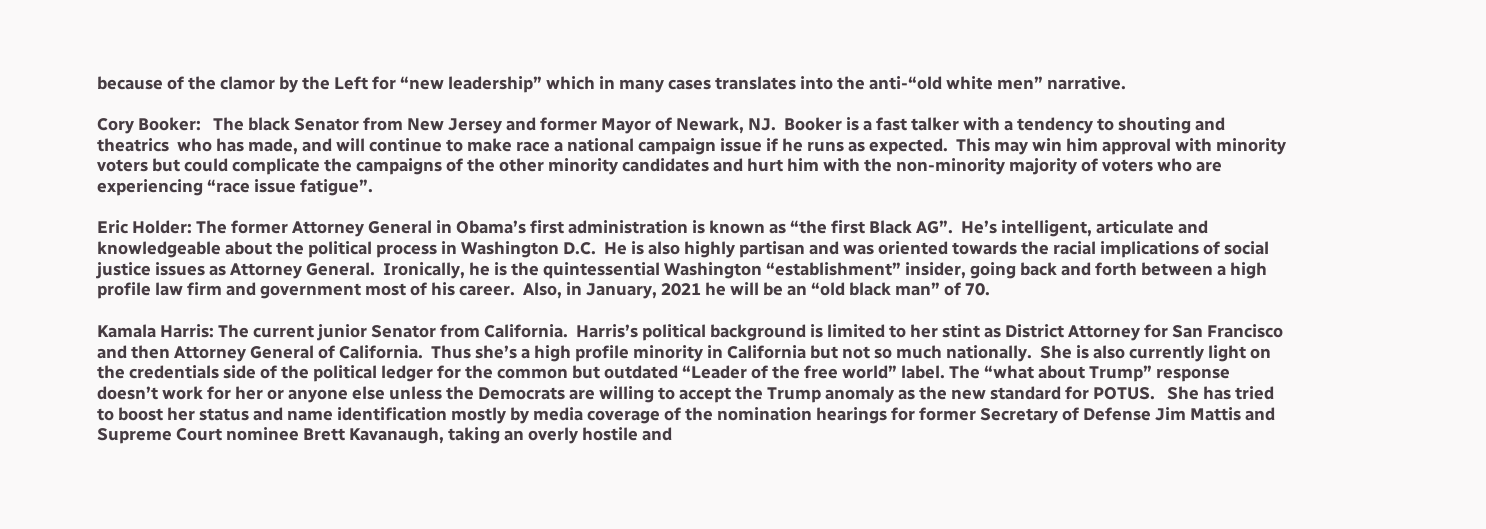because of the clamor by the Left for “new leadership” which in many cases translates into the anti-“old white men” narrative.

Cory Booker:   The black Senator from New Jersey and former Mayor of Newark, NJ.  Booker is a fast talker with a tendency to shouting and theatrics  who has made, and will continue to make race a national campaign issue if he runs as expected.  This may win him approval with minority voters but could complicate the campaigns of the other minority candidates and hurt him with the non-minority majority of voters who are experiencing “race issue fatigue”.

Eric Holder: The former Attorney General in Obama’s first administration is known as “the first Black AG”.  He’s intelligent, articulate and knowledgeable about the political process in Washington D.C.  He is also highly partisan and was oriented towards the racial implications of social justice issues as Attorney General.  Ironically, he is the quintessential Washington “establishment” insider, going back and forth between a high profile law firm and government most of his career.  Also, in January, 2021 he will be an “old black man” of 70.

Kamala Harris: The current junior Senator from California.  Harris’s political background is limited to her stint as District Attorney for San Francisco and then Attorney General of California.  Thus she’s a high profile minority in California but not so much nationally.  She is also currently light on the credentials side of the political ledger for the common but outdated “Leader of the free world” label. The “what about Trump” response doesn’t work for her or anyone else unless the Democrats are willing to accept the Trump anomaly as the new standard for POTUS.   She has tried to boost her status and name identification mostly by media coverage of the nomination hearings for former Secretary of Defense Jim Mattis and Supreme Court nominee Brett Kavanaugh, taking an overly hostile and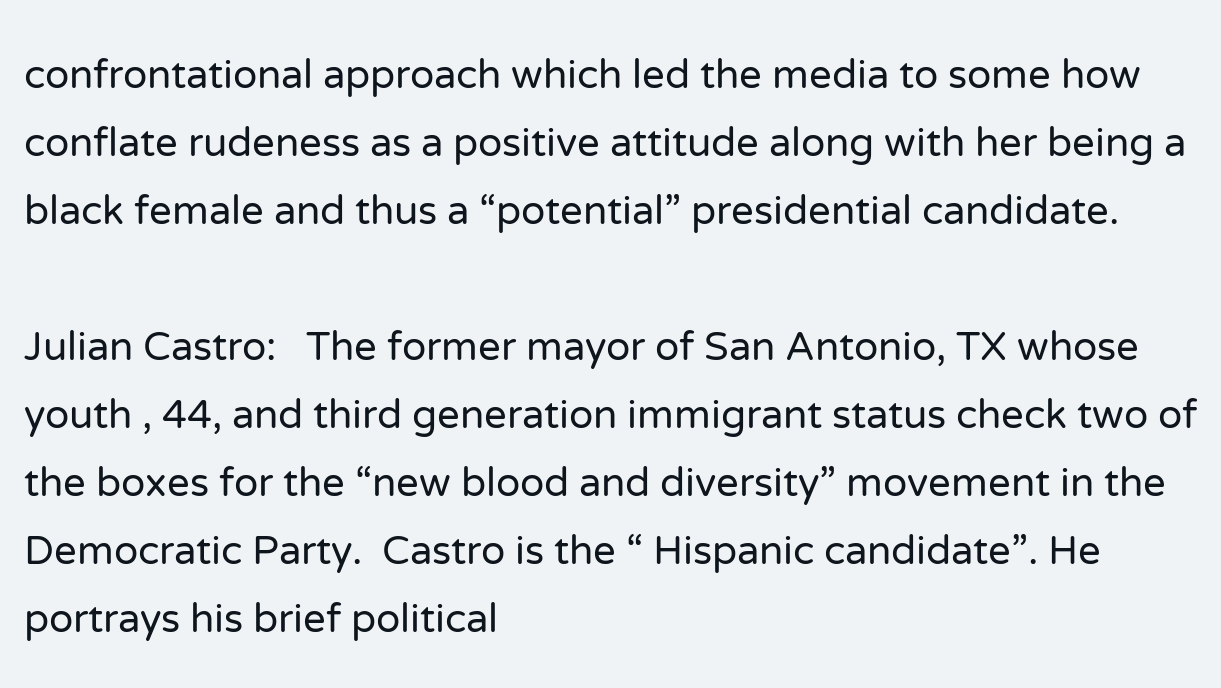confrontational approach which led the media to some how conflate rudeness as a positive attitude along with her being a black female and thus a “potential” presidential candidate.

Julian Castro:   The former mayor of San Antonio, TX whose youth , 44, and third generation immigrant status check two of the boxes for the “new blood and diversity” movement in the Democratic Party.  Castro is the “ Hispanic candidate”. He portrays his brief political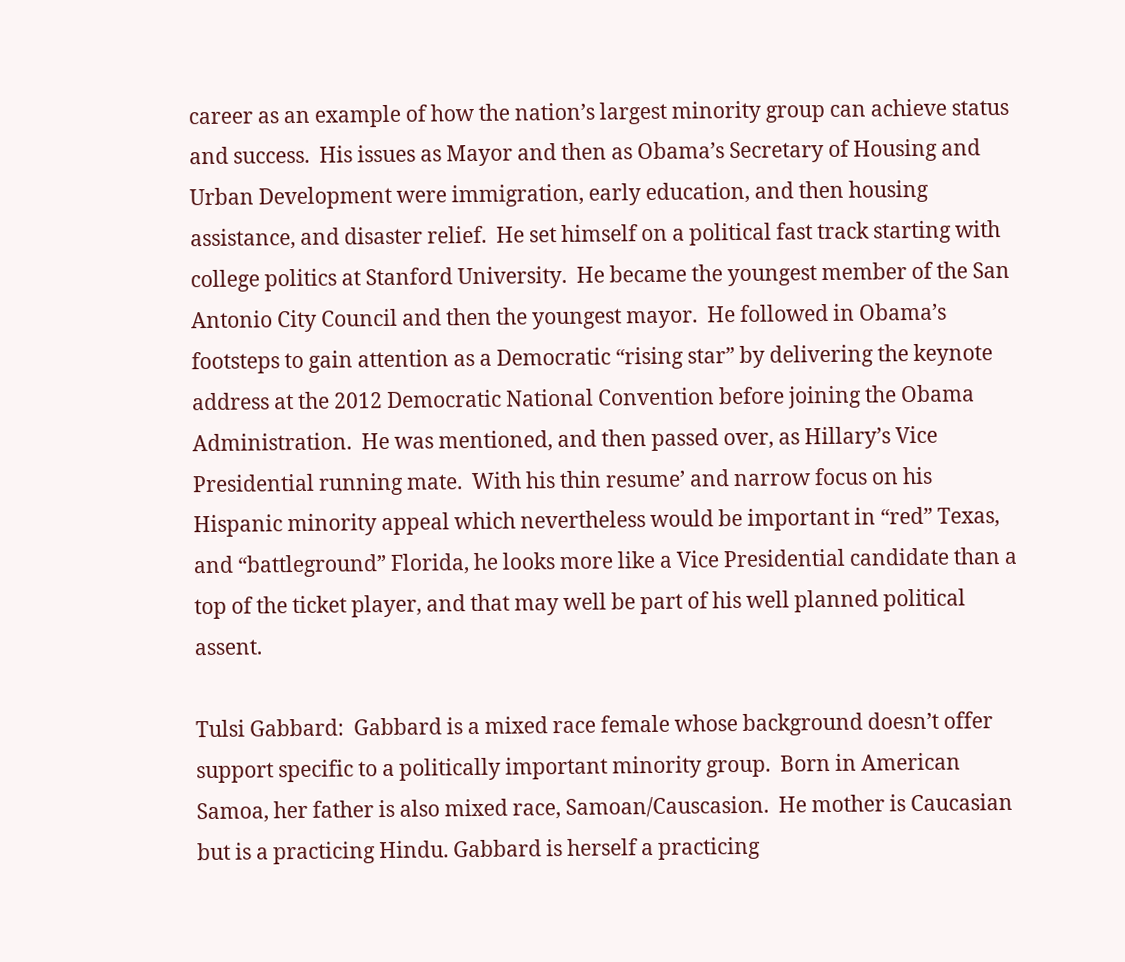career as an example of how the nation’s largest minority group can achieve status and success.  His issues as Mayor and then as Obama’s Secretary of Housing and Urban Development were immigration, early education, and then housing assistance, and disaster relief.  He set himself on a political fast track starting with college politics at Stanford University.  He became the youngest member of the San Antonio City Council and then the youngest mayor.  He followed in Obama’s footsteps to gain attention as a Democratic “rising star” by delivering the keynote address at the 2012 Democratic National Convention before joining the Obama Administration.  He was mentioned, and then passed over, as Hillary’s Vice Presidential running mate.  With his thin resume’ and narrow focus on his Hispanic minority appeal which nevertheless would be important in “red” Texas, and “battleground” Florida, he looks more like a Vice Presidential candidate than a top of the ticket player, and that may well be part of his well planned political assent.

Tulsi Gabbard:  Gabbard is a mixed race female whose background doesn’t offer support specific to a politically important minority group.  Born in American Samoa, her father is also mixed race, Samoan/Causcasion.  He mother is Caucasian but is a practicing Hindu. Gabbard is herself a practicing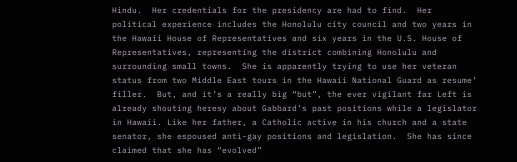Hindu.  Her credentials for the presidency are had to find.  Her political experience includes the Honolulu city council and two years in the Hawaii House of Representatives and six years in the U.S. House of Representatives, representing the district combining Honolulu and surrounding small towns.  She is apparently trying to use her veteran status from two Middle East tours in the Hawaii National Guard as resume’ filler.  But, and it’s a really big “but”, the ever vigilant far Left is already shouting heresy about Gabbard’s past positions while a legislator in Hawaii. Like her father, a Catholic active in his church and a state senator, she espoused anti-gay positions and legislation.  She has since claimed that she has “evolved”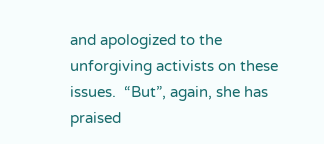and apologized to the unforgiving activists on these issues.  “But”, again, she has praised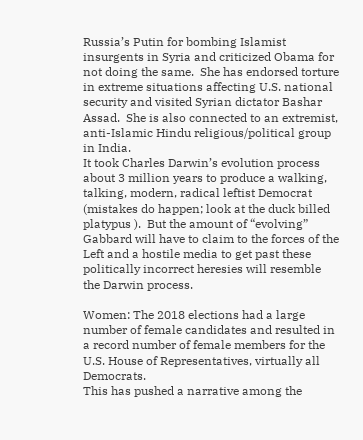Russia’s Putin for bombing Islamist insurgents in Syria and criticized Obama for not doing the same.  She has endorsed torture in extreme situations affecting U.S. national security and visited Syrian dictator Bashar Assad.  She is also connected to an extremist, anti-Islamic Hindu religious/political group in India.
It took Charles Darwin’s evolution process about 3 million years to produce a walking, talking, modern, radical leftist Democrat (mistakes do happen; look at the duck billed platypus ).  But the amount of “evolving” Gabbard will have to claim to the forces of the Left and a hostile media to get past these politically incorrect heresies will resemble the Darwin process.

Women: The 2018 elections had a large number of female candidates and resulted in a record number of female members for the U.S. House of Representatives, virtually all Democrats.
This has pushed a narrative among the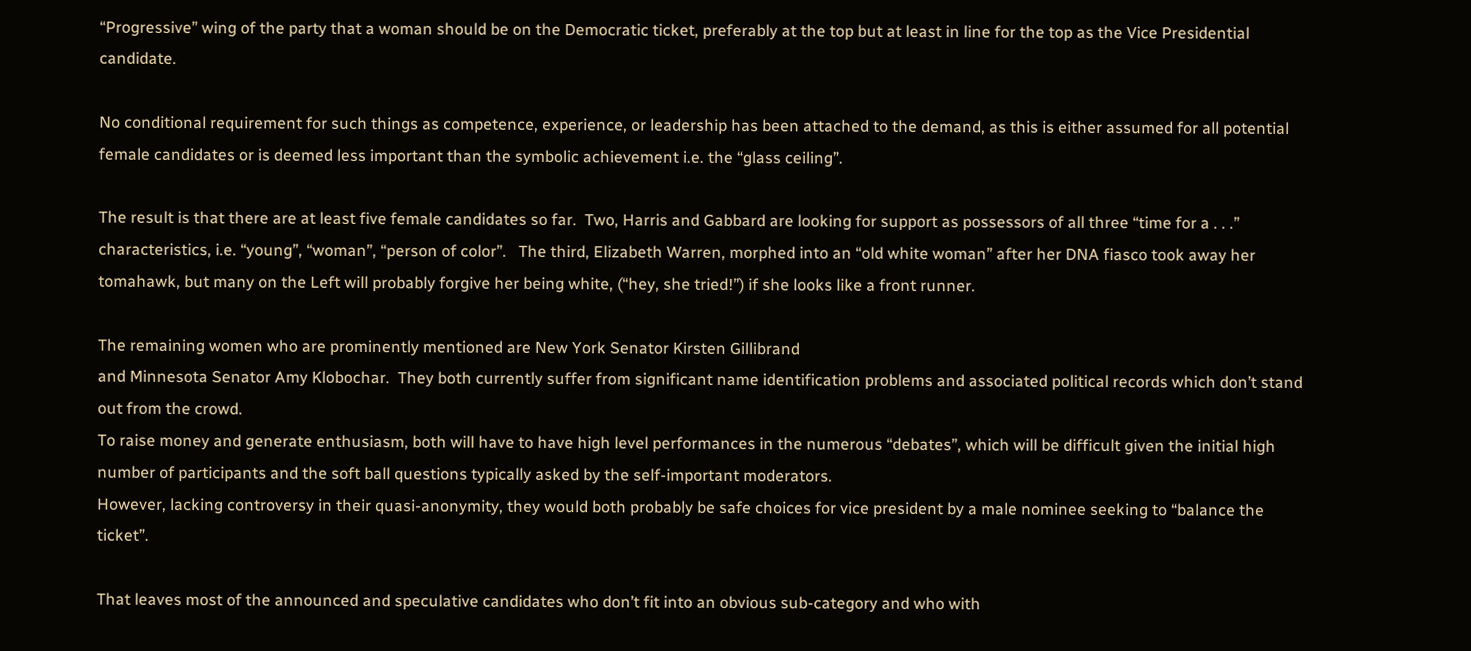“Progressive” wing of the party that a woman should be on the Democratic ticket, preferably at the top but at least in line for the top as the Vice Presidential candidate.

No conditional requirement for such things as competence, experience, or leadership has been attached to the demand, as this is either assumed for all potential female candidates or is deemed less important than the symbolic achievement i.e. the “glass ceiling”.

The result is that there are at least five female candidates so far.  Two, Harris and Gabbard are looking for support as possessors of all three “time for a . . .” characteristics, i.e. “young”, “woman”, “person of color”.   The third, Elizabeth Warren, morphed into an “old white woman” after her DNA fiasco took away her tomahawk, but many on the Left will probably forgive her being white, (“hey, she tried!”) if she looks like a front runner.

The remaining women who are prominently mentioned are New York Senator Kirsten Gillibrand
and Minnesota Senator Amy Klobochar.  They both currently suffer from significant name identification problems and associated political records which don’t stand out from the crowd.
To raise money and generate enthusiasm, both will have to have high level performances in the numerous “debates”, which will be difficult given the initial high number of participants and the soft ball questions typically asked by the self-important moderators.
However, lacking controversy in their quasi-anonymity, they would both probably be safe choices for vice president by a male nominee seeking to “balance the ticket”.

That leaves most of the announced and speculative candidates who don’t fit into an obvious sub-category and who with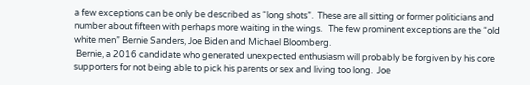a few exceptions can be only be described as “long shots”.  These are all sitting or former politicians and number about fifteen with perhaps more waiting in the wings.   The few prominent exceptions are the “old white men” Bernie Sanders, Joe Biden and Michael Bloomberg.
 Bernie, a 2016 candidate who generated unexpected enthusiasm will probably be forgiven by his core supporters for not being able to pick his parents or sex and living too long.  Joe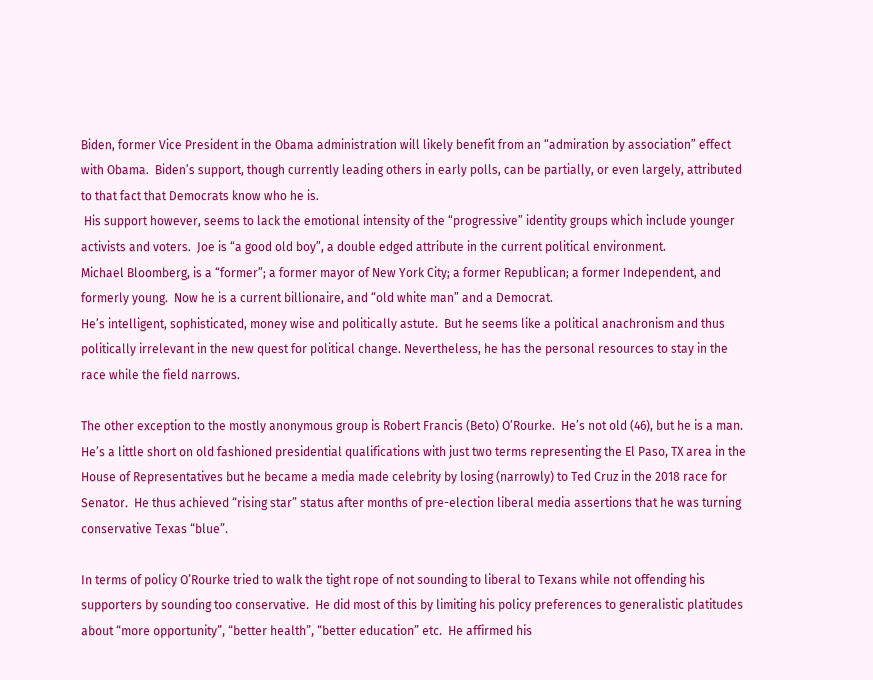Biden, former Vice President in the Obama administration will likely benefit from an “admiration by association” effect with Obama.  Biden’s support, though currently leading others in early polls, can be partially, or even largely, attributed to that fact that Democrats know who he is.
 His support however, seems to lack the emotional intensity of the “progressive” identity groups which include younger activists and voters.  Joe is “a good old boy”, a double edged attribute in the current political environment.
Michael Bloomberg, is a “former”; a former mayor of New York City; a former Republican; a former Independent, and formerly young.  Now he is a current billionaire, and “old white man” and a Democrat.
He’s intelligent, sophisticated, money wise and politically astute.  But he seems like a political anachronism and thus politically irrelevant in the new quest for political change. Nevertheless, he has the personal resources to stay in the race while the field narrows.

The other exception to the mostly anonymous group is Robert Francis (Beto) O’Rourke.  He’s not old (46), but he is a man.  He’s a little short on old fashioned presidential qualifications with just two terms representing the El Paso, TX area in the House of Representatives but he became a media made celebrity by losing (narrowly) to Ted Cruz in the 2018 race for Senator.  He thus achieved “rising star” status after months of pre-election liberal media assertions that he was turning conservative Texas “blue”.

In terms of policy O’Rourke tried to walk the tight rope of not sounding to liberal to Texans while not offending his supporters by sounding too conservative.  He did most of this by limiting his policy preferences to generalistic platitudes about “more opportunity”, “better health”, “better education” etc.  He affirmed his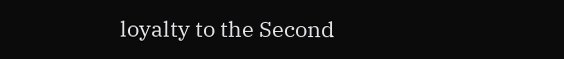loyalty to the Second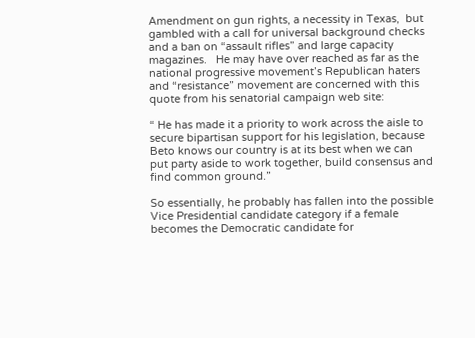Amendment on gun rights, a necessity in Texas,  but gambled with a call for universal background checks and a ban on “assault rifles” and large capacity magazines.   He may have over reached as far as the national progressive movement’s Republican haters and “resistance” movement are concerned with this quote from his senatorial campaign web site:

“ He has made it a priority to work across the aisle to secure bipartisan support for his legislation, because Beto knows our country is at its best when we can put party aside to work together, build consensus and find common ground.”

So essentially, he probably has fallen into the possible Vice Presidential candidate category if a female becomes the Democratic candidate for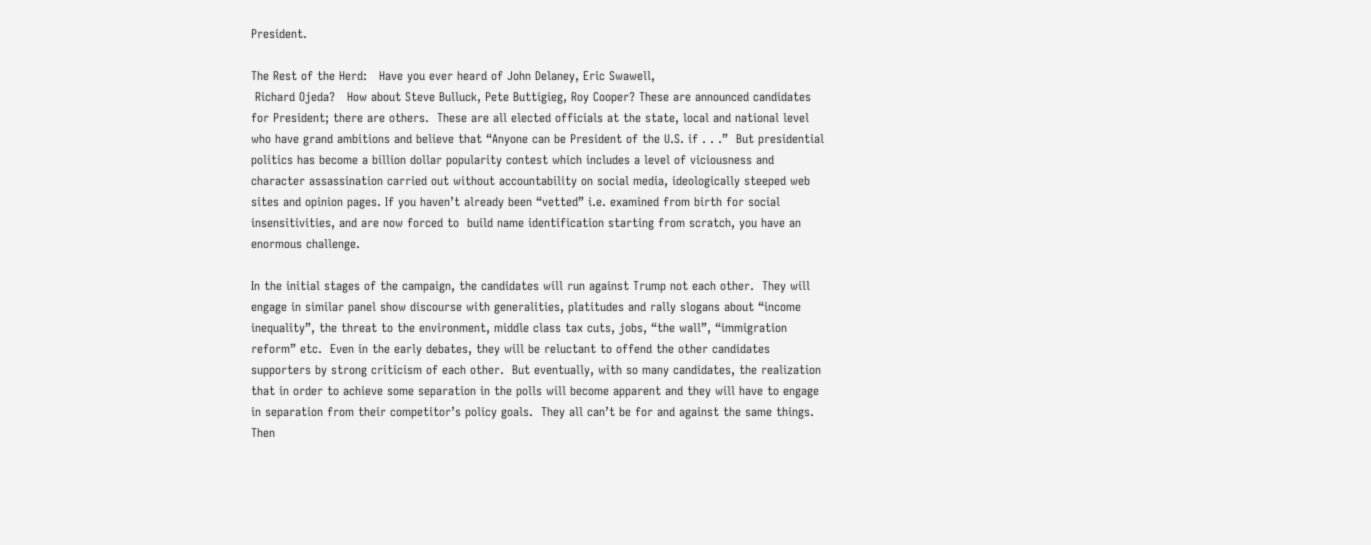President.

The Rest of the Herd:   Have you ever heard of John Delaney, Eric Swawell,
 Richard Ojeda?   How about Steve Bulluck, Pete Buttigieg, Roy Cooper? These are announced candidates for President; there are others.  These are all elected officials at the state, local and national level who have grand ambitions and believe that “Anyone can be President of the U.S. if . . .”  But presidential politics has become a billion dollar popularity contest which includes a level of viciousness and character assassination carried out without accountability on social media, ideologically steeped web sites and opinion pages. If you haven’t already been “vetted” i.e. examined from birth for social insensitivities, and are now forced to  build name identification starting from scratch, you have an enormous challenge.

In the initial stages of the campaign, the candidates will run against Trump not each other.  They will engage in similar panel show discourse with generalities, platitudes and rally slogans about “income inequality”, the threat to the environment, middle class tax cuts, jobs, “the wall”, “immigration reform” etc.  Even in the early debates, they will be reluctant to offend the other candidates supporters by strong criticism of each other.  But eventually, with so many candidates, the realization that in order to achieve some separation in the polls will become apparent and they will have to engage in separation from their competitor’s policy goals.  They all can’t be for and against the same things. Then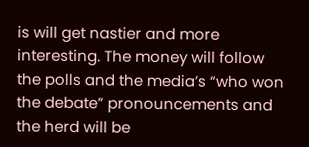is will get nastier and more interesting. The money will follow the polls and the media’s “who won the debate” pronouncements and the herd will be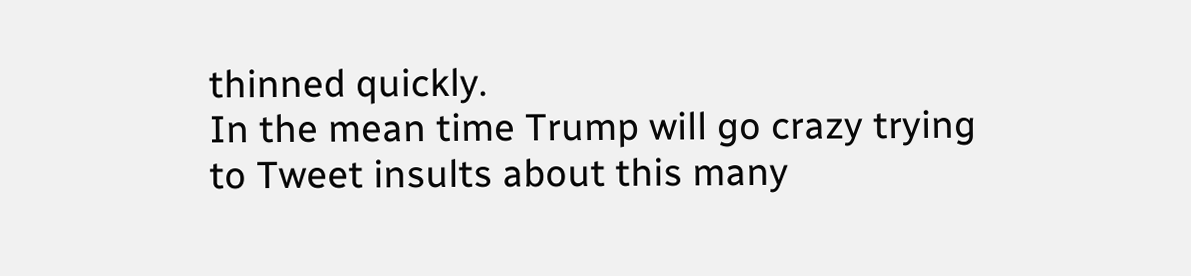thinned quickly.
In the mean time Trump will go crazy trying to Tweet insults about this many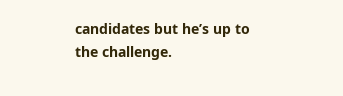candidates but he’s up to the challenge.